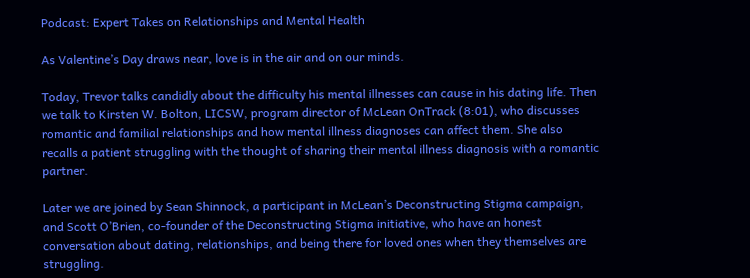Podcast: Expert Takes on Relationships and Mental Health

As Valentine’s Day draws near, love is in the air and on our minds.

Today, Trevor talks candidly about the difficulty his mental illnesses can cause in his dating life. Then we talk to Kirsten W. Bolton, LICSW, program director of McLean OnTrack (8:01), who discusses romantic and familial relationships and how mental illness diagnoses can affect them. She also recalls a patient struggling with the thought of sharing their mental illness diagnosis with a romantic partner.

Later we are joined by Sean Shinnock, a participant in McLean’s Deconstructing Stigma campaign, and Scott O’Brien, co-founder of the Deconstructing Stigma initiative, who have an honest conversation about dating, relationships, and being there for loved ones when they themselves are struggling.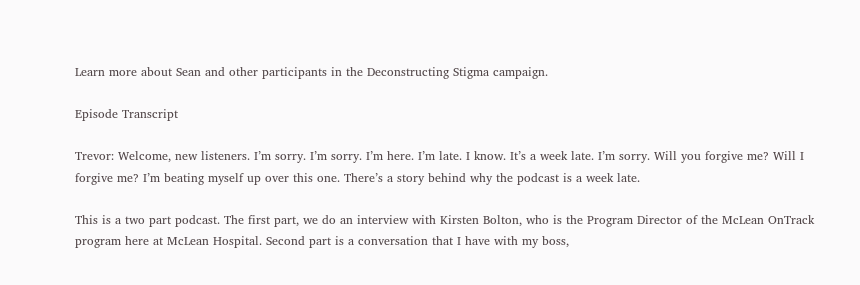Learn more about Sean and other participants in the Deconstructing Stigma campaign.

Episode Transcript

Trevor: Welcome, new listeners. I’m sorry. I’m sorry. I’m here. I’m late. I know. It’s a week late. I’m sorry. Will you forgive me? Will I forgive me? I’m beating myself up over this one. There’s a story behind why the podcast is a week late.

This is a two part podcast. The first part, we do an interview with Kirsten Bolton, who is the Program Director of the McLean OnTrack program here at McLean Hospital. Second part is a conversation that I have with my boss,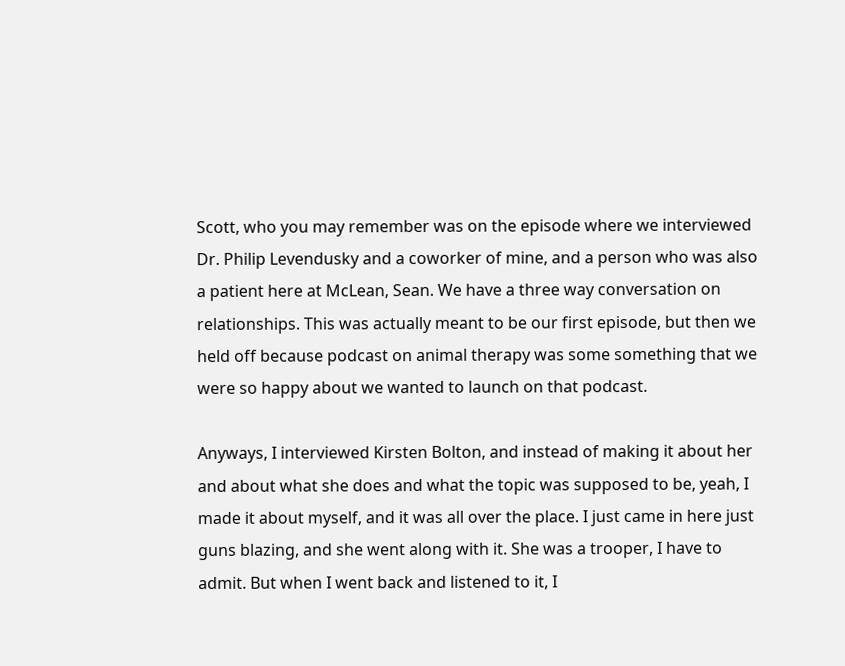Scott, who you may remember was on the episode where we interviewed Dr. Philip Levendusky and a coworker of mine, and a person who was also a patient here at McLean, Sean. We have a three way conversation on relationships. This was actually meant to be our first episode, but then we held off because podcast on animal therapy was some something that we were so happy about we wanted to launch on that podcast.

Anyways, I interviewed Kirsten Bolton, and instead of making it about her and about what she does and what the topic was supposed to be, yeah, I made it about myself, and it was all over the place. I just came in here just guns blazing, and she went along with it. She was a trooper, I have to admit. But when I went back and listened to it, I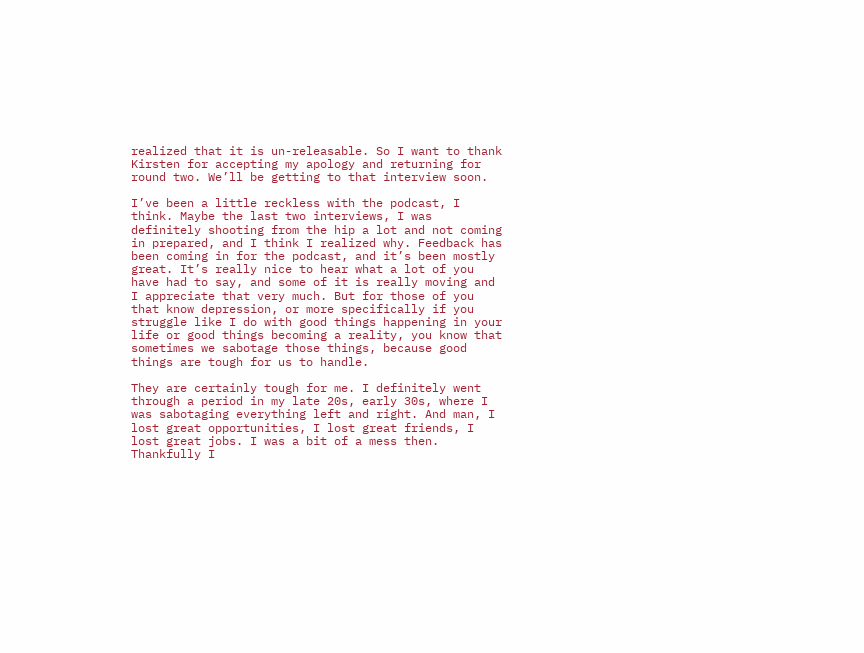realized that it is un-releasable. So I want to thank Kirsten for accepting my apology and returning for round two. We’ll be getting to that interview soon.

I’ve been a little reckless with the podcast, I think. Maybe the last two interviews, I was definitely shooting from the hip a lot and not coming in prepared, and I think I realized why. Feedback has been coming in for the podcast, and it’s been mostly great. It’s really nice to hear what a lot of you have had to say, and some of it is really moving and I appreciate that very much. But for those of you that know depression, or more specifically if you struggle like I do with good things happening in your life or good things becoming a reality, you know that sometimes we sabotage those things, because good things are tough for us to handle.

They are certainly tough for me. I definitely went through a period in my late 20s, early 30s, where I was sabotaging everything left and right. And man, I lost great opportunities, I lost great friends, I lost great jobs. I was a bit of a mess then. Thankfully I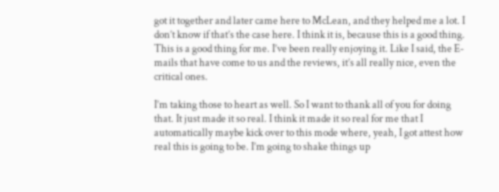got it together and later came here to McLean, and they helped me a lot. I don’t know if that’s the case here. I think it is, because this is a good thing. This is a good thing for me. I’ve been really enjoying it. Like I said, the E-mails that have come to us and the reviews, it’s all really nice, even the critical ones.

I’m taking those to heart as well. So I want to thank all of you for doing that. It just made it so real. I think it made it so real for me that I automatically maybe kick over to this mode where, yeah, I got attest how real this is going to be. I’m going to shake things up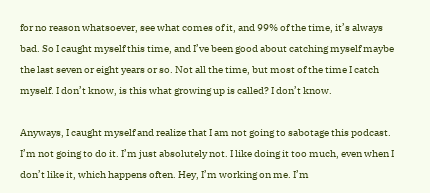for no reason whatsoever, see what comes of it, and 99% of the time, it’s always bad. So I caught myself this time, and I’ve been good about catching myself maybe the last seven or eight years or so. Not all the time, but most of the time I catch myself. I don’t know, is this what growing up is called? I don’t know.

Anyways, I caught myself and realize that I am not going to sabotage this podcast. I’m not going to do it. I’m just absolutely not. I like doing it too much, even when I don’t like it, which happens often. Hey, I’m working on me. I’m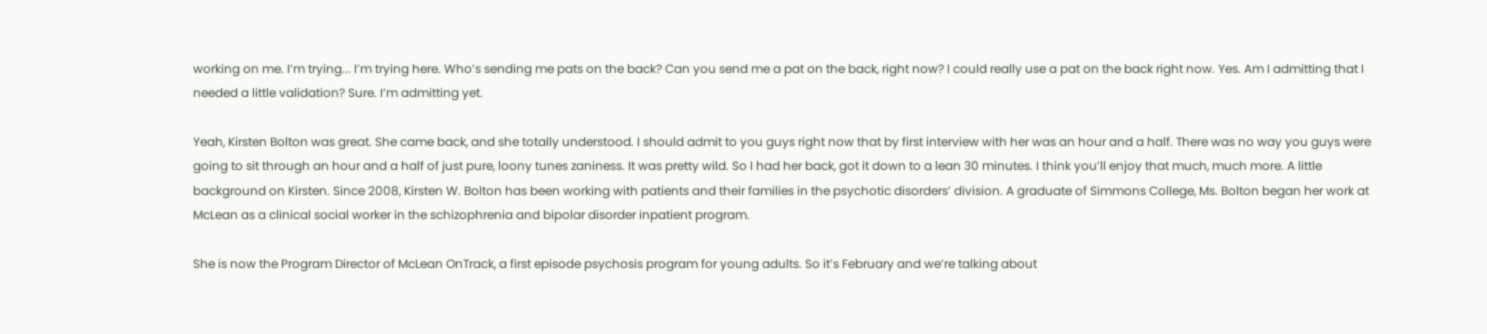working on me. I’m trying... I’m trying here. Who’s sending me pats on the back? Can you send me a pat on the back, right now? I could really use a pat on the back right now. Yes. Am I admitting that I needed a little validation? Sure. I’m admitting yet.

Yeah, Kirsten Bolton was great. She came back, and she totally understood. I should admit to you guys right now that by first interview with her was an hour and a half. There was no way you guys were going to sit through an hour and a half of just pure, loony tunes zaniness. It was pretty wild. So I had her back, got it down to a lean 30 minutes. I think you’ll enjoy that much, much more. A little background on Kirsten. Since 2008, Kirsten W. Bolton has been working with patients and their families in the psychotic disorders’ division. A graduate of Simmons College, Ms. Bolton began her work at McLean as a clinical social worker in the schizophrenia and bipolar disorder inpatient program.

She is now the Program Director of McLean OnTrack, a first episode psychosis program for young adults. So it’s February and we’re talking about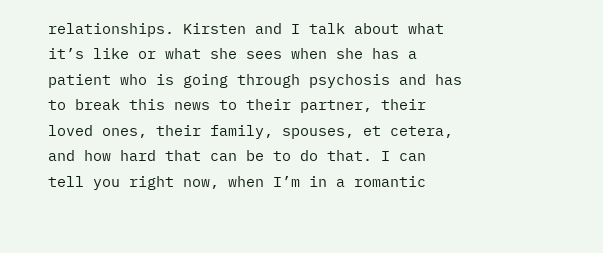relationships. Kirsten and I talk about what it’s like or what she sees when she has a patient who is going through psychosis and has to break this news to their partner, their loved ones, their family, spouses, et cetera, and how hard that can be to do that. I can tell you right now, when I’m in a romantic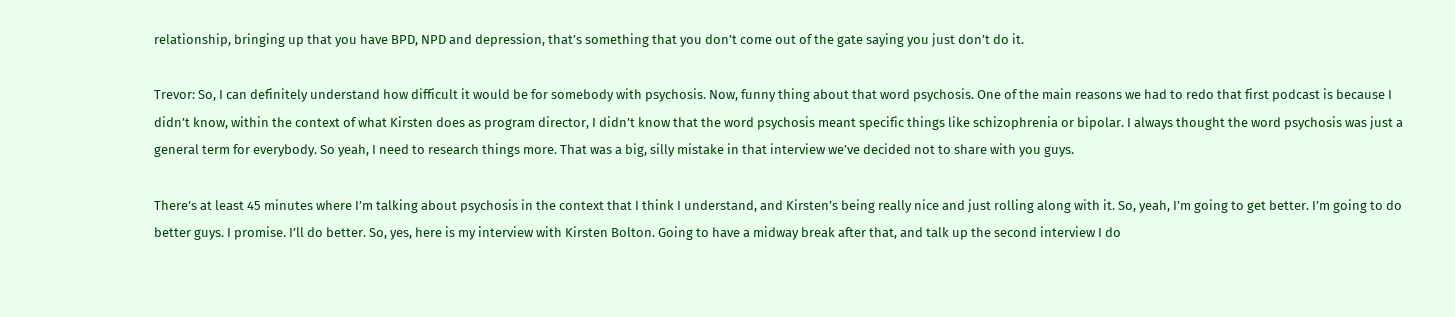relationship, bringing up that you have BPD, NPD and depression, that’s something that you don’t come out of the gate saying you just don’t do it.

Trevor: So, I can definitely understand how difficult it would be for somebody with psychosis. Now, funny thing about that word psychosis. One of the main reasons we had to redo that first podcast is because I didn’t know, within the context of what Kirsten does as program director, I didn’t know that the word psychosis meant specific things like schizophrenia or bipolar. I always thought the word psychosis was just a general term for everybody. So yeah, I need to research things more. That was a big, silly mistake in that interview we’ve decided not to share with you guys.

There’s at least 45 minutes where I’m talking about psychosis in the context that I think I understand, and Kirsten’s being really nice and just rolling along with it. So, yeah, I’m going to get better. I’m going to do better guys. I promise. I’ll do better. So, yes, here is my interview with Kirsten Bolton. Going to have a midway break after that, and talk up the second interview I do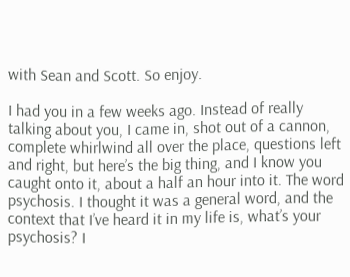with Sean and Scott. So enjoy.

I had you in a few weeks ago. Instead of really talking about you, I came in, shot out of a cannon, complete whirlwind all over the place, questions left and right, but here’s the big thing, and I know you caught onto it, about a half an hour into it. The word psychosis. I thought it was a general word, and the context that I’ve heard it in my life is, what’s your psychosis? I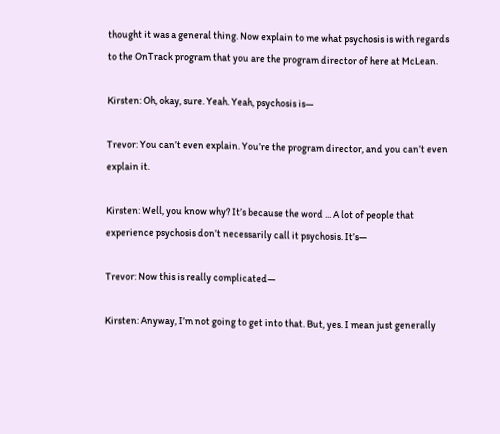thought it was a general thing. Now explain to me what psychosis is with regards to the OnTrack program that you are the program director of here at McLean.

Kirsten: Oh, okay, sure. Yeah. Yeah, psychosis is—

Trevor: You can’t even explain. You’re the program director, and you can’t even explain it.

Kirsten: Well, you know why? It’s because the word ... A lot of people that experience psychosis don’t necessarily call it psychosis. It’s—

Trevor: Now this is really complicated—

Kirsten: Anyway, I’m not going to get into that. But, yes. I mean just generally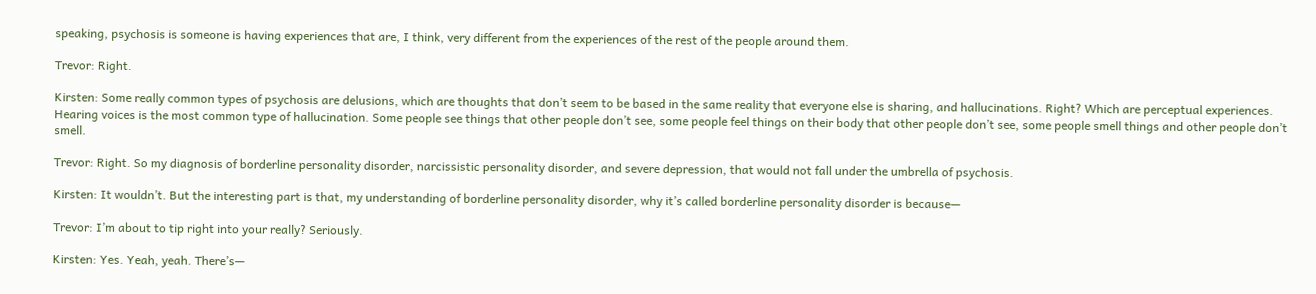speaking, psychosis is someone is having experiences that are, I think, very different from the experiences of the rest of the people around them.

Trevor: Right.

Kirsten: Some really common types of psychosis are delusions, which are thoughts that don’t seem to be based in the same reality that everyone else is sharing, and hallucinations. Right? Which are perceptual experiences. Hearing voices is the most common type of hallucination. Some people see things that other people don’t see, some people feel things on their body that other people don’t see, some people smell things and other people don’t smell.

Trevor: Right. So my diagnosis of borderline personality disorder, narcissistic personality disorder, and severe depression, that would not fall under the umbrella of psychosis.

Kirsten: It wouldn’t. But the interesting part is that, my understanding of borderline personality disorder, why it’s called borderline personality disorder is because—

Trevor: I’m about to tip right into your really? Seriously.

Kirsten: Yes. Yeah, yeah. There’s—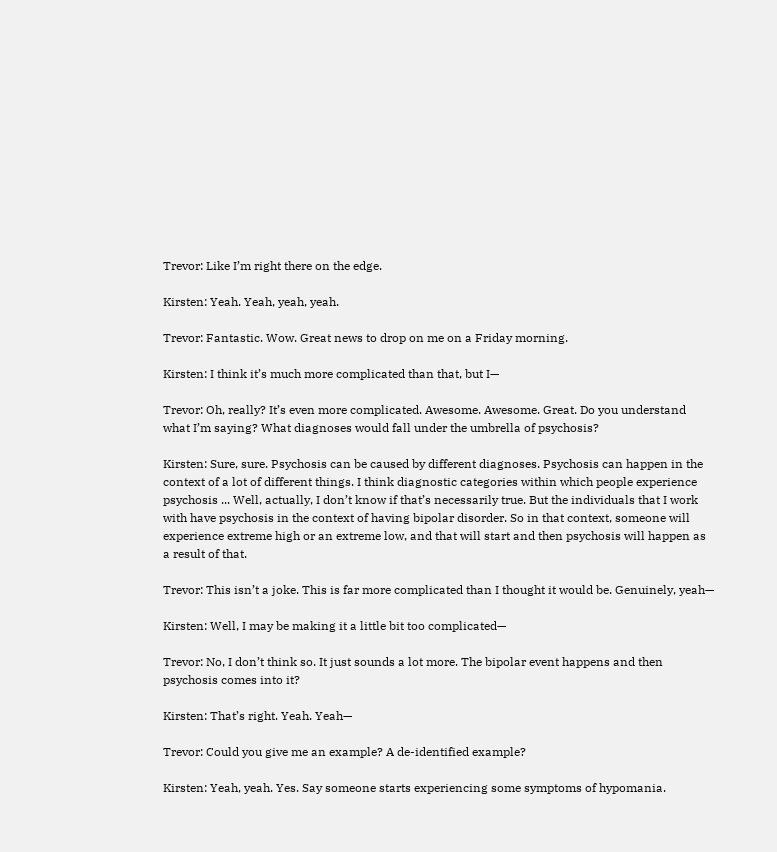Trevor: Like I’m right there on the edge.

Kirsten: Yeah. Yeah, yeah, yeah.

Trevor: Fantastic. Wow. Great news to drop on me on a Friday morning.

Kirsten: I think it’s much more complicated than that, but I—

Trevor: Oh, really? It’s even more complicated. Awesome. Awesome. Great. Do you understand what I’m saying? What diagnoses would fall under the umbrella of psychosis?

Kirsten: Sure, sure. Psychosis can be caused by different diagnoses. Psychosis can happen in the context of a lot of different things. I think diagnostic categories within which people experience psychosis ... Well, actually, I don’t know if that’s necessarily true. But the individuals that I work with have psychosis in the context of having bipolar disorder. So in that context, someone will experience extreme high or an extreme low, and that will start and then psychosis will happen as a result of that.

Trevor: This isn’t a joke. This is far more complicated than I thought it would be. Genuinely, yeah—

Kirsten: Well, I may be making it a little bit too complicated—

Trevor: No, I don’t think so. It just sounds a lot more. The bipolar event happens and then psychosis comes into it?

Kirsten: That’s right. Yeah. Yeah—

Trevor: Could you give me an example? A de-identified example?

Kirsten: Yeah, yeah. Yes. Say someone starts experiencing some symptoms of hypomania.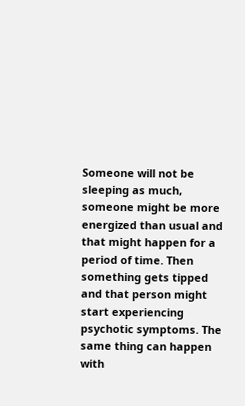Someone will not be sleeping as much, someone might be more energized than usual and that might happen for a period of time. Then something gets tipped and that person might start experiencing psychotic symptoms. The same thing can happen with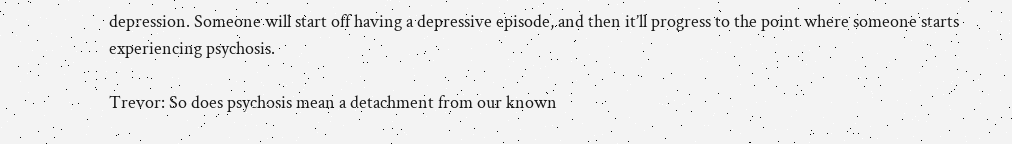depression. Someone will start off having a depressive episode, and then it’ll progress to the point where someone starts experiencing psychosis.

Trevor: So does psychosis mean a detachment from our known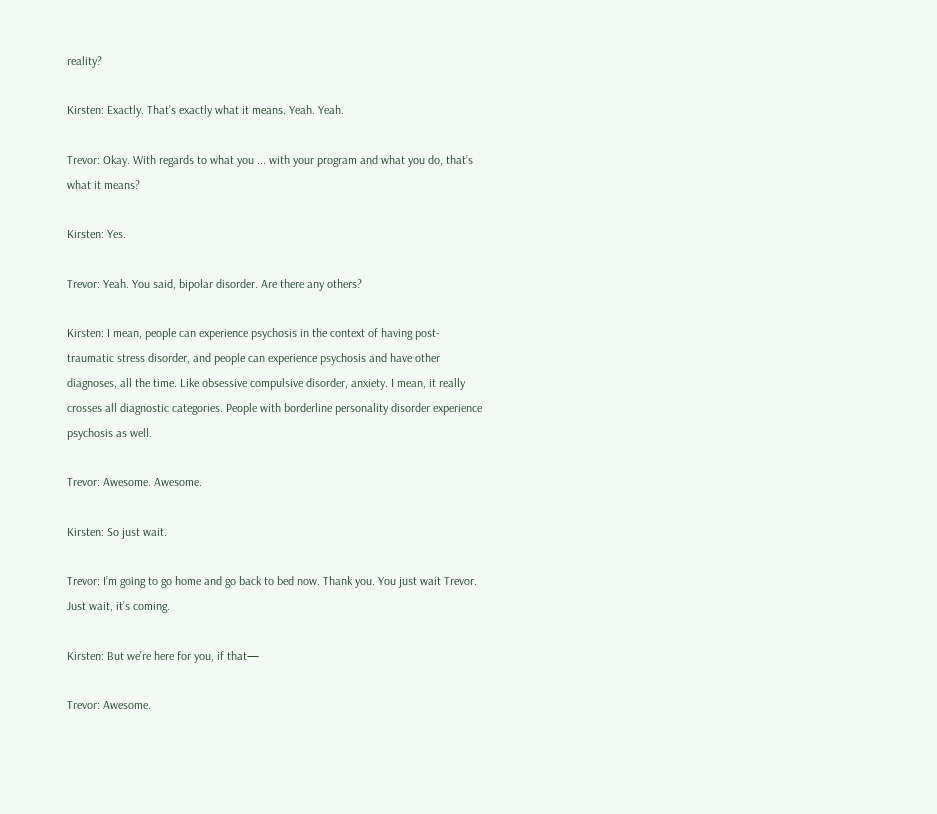reality?

Kirsten: Exactly. That’s exactly what it means. Yeah. Yeah.

Trevor: Okay. With regards to what you ... with your program and what you do, that’s what it means?

Kirsten: Yes.

Trevor: Yeah. You said, bipolar disorder. Are there any others?

Kirsten: I mean, people can experience psychosis in the context of having post-traumatic stress disorder, and people can experience psychosis and have other diagnoses, all the time. Like obsessive compulsive disorder, anxiety. I mean, it really crosses all diagnostic categories. People with borderline personality disorder experience psychosis as well.

Trevor: Awesome. Awesome.

Kirsten: So just wait.

Trevor: I’m going to go home and go back to bed now. Thank you. You just wait Trevor. Just wait, it’s coming.

Kirsten: But we’re here for you, if that—

Trevor: Awesome.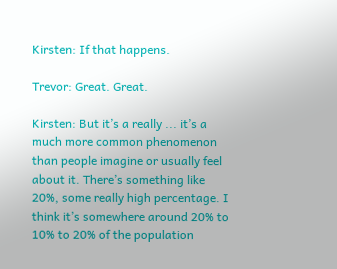Kirsten: If that happens.

Trevor: Great. Great.

Kirsten: But it’s a really ... it’s a much more common phenomenon than people imagine or usually feel about it. There’s something like 20%, some really high percentage. I think it’s somewhere around 20% to 10% to 20% of the population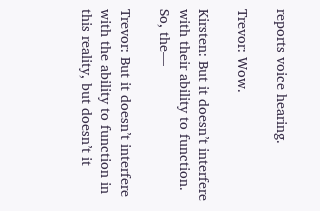reports voice hearing.

Trevor: Wow.

Kirsten: But it doesn’t interfere with their ability to function. So, the—

Trevor: But it doesn’t interfere with the ability to function in this reality, but doesn’t it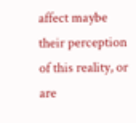affect maybe their perception of this reality, or are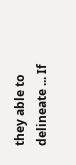they able to delineate ... If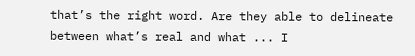that’s the right word. Are they able to delineate between what’s real and what ... I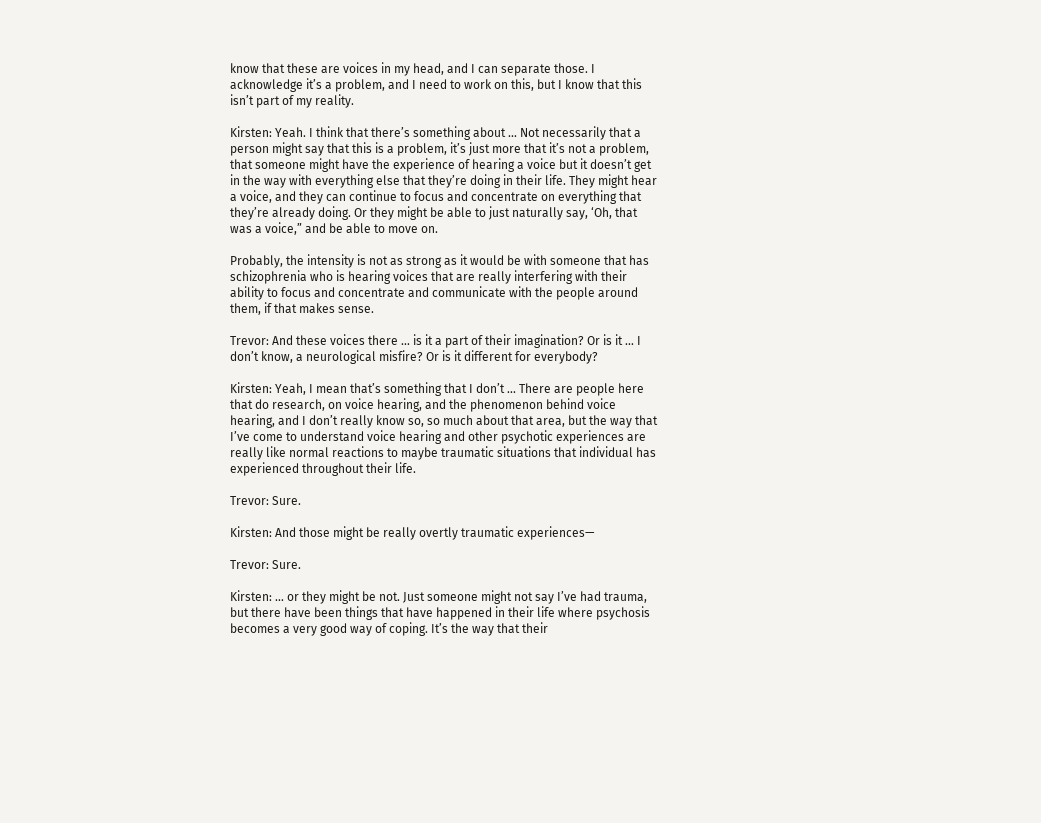know that these are voices in my head, and I can separate those. I acknowledge it’s a problem, and I need to work on this, but I know that this isn’t part of my reality.

Kirsten: Yeah. I think that there’s something about ... Not necessarily that a person might say that this is a problem, it’s just more that it’s not a problem, that someone might have the experience of hearing a voice but it doesn’t get in the way with everything else that they’re doing in their life. They might hear a voice, and they can continue to focus and concentrate on everything that they’re already doing. Or they might be able to just naturally say, ‘Oh, that was a voice,” and be able to move on.

Probably, the intensity is not as strong as it would be with someone that has schizophrenia who is hearing voices that are really interfering with their ability to focus and concentrate and communicate with the people around them, if that makes sense.

Trevor: And these voices there ... is it a part of their imagination? Or is it ... I don’t know, a neurological misfire? Or is it different for everybody?

Kirsten: Yeah, I mean that’s something that I don’t ... There are people here that do research, on voice hearing, and the phenomenon behind voice hearing, and I don’t really know so, so much about that area, but the way that I’ve come to understand voice hearing and other psychotic experiences are really like normal reactions to maybe traumatic situations that individual has experienced throughout their life.

Trevor: Sure.

Kirsten: And those might be really overtly traumatic experiences—

Trevor: Sure.

Kirsten: ... or they might be not. Just someone might not say I’ve had trauma, but there have been things that have happened in their life where psychosis becomes a very good way of coping. It’s the way that their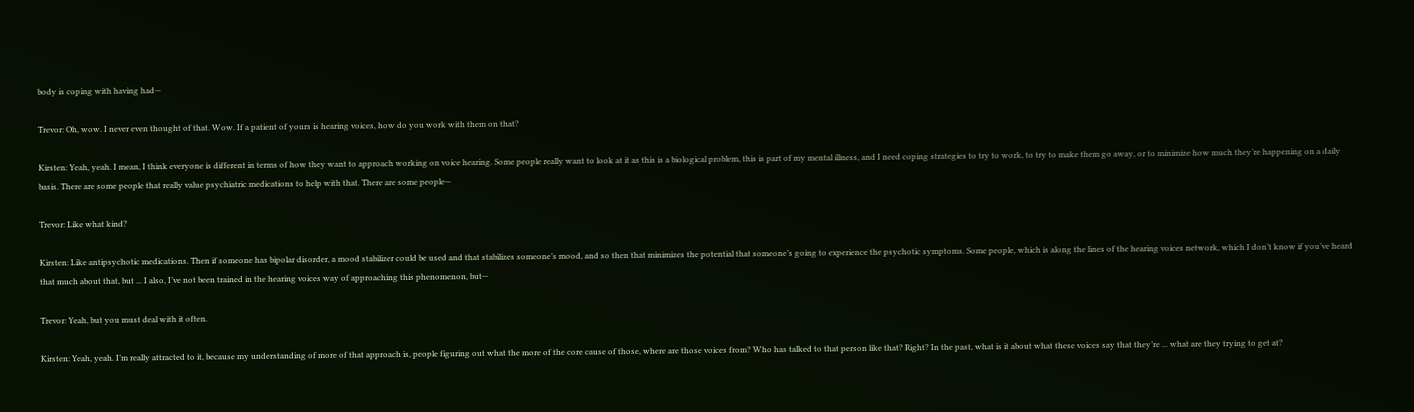body is coping with having had—

Trevor: Oh, wow. I never even thought of that. Wow. If a patient of yours is hearing voices, how do you work with them on that?

Kirsten: Yeah, yeah. I mean, I think everyone is different in terms of how they want to approach working on voice hearing. Some people really want to look at it as this is a biological problem, this is part of my mental illness, and I need coping strategies to try to work, to try to make them go away, or to minimize how much they’re happening on a daily basis. There are some people that really value psychiatric medications to help with that. There are some people—

Trevor: Like what kind?

Kirsten: Like antipsychotic medications. Then if someone has bipolar disorder, a mood stabilizer could be used and that stabilizes someone’s mood, and so then that minimizes the potential that someone’s going to experience the psychotic symptoms. Some people, which is along the lines of the hearing voices network, which I don’t know if you’ve heard that much about that, but ... I also, I’ve not been trained in the hearing voices way of approaching this phenomenon, but—

Trevor: Yeah, but you must deal with it often.

Kirsten: Yeah, yeah. I’m really attracted to it, because my understanding of more of that approach is, people figuring out what the more of the core cause of those, where are those voices from? Who has talked to that person like that? Right? In the past, what is it about what these voices say that they’re ... what are they trying to get at?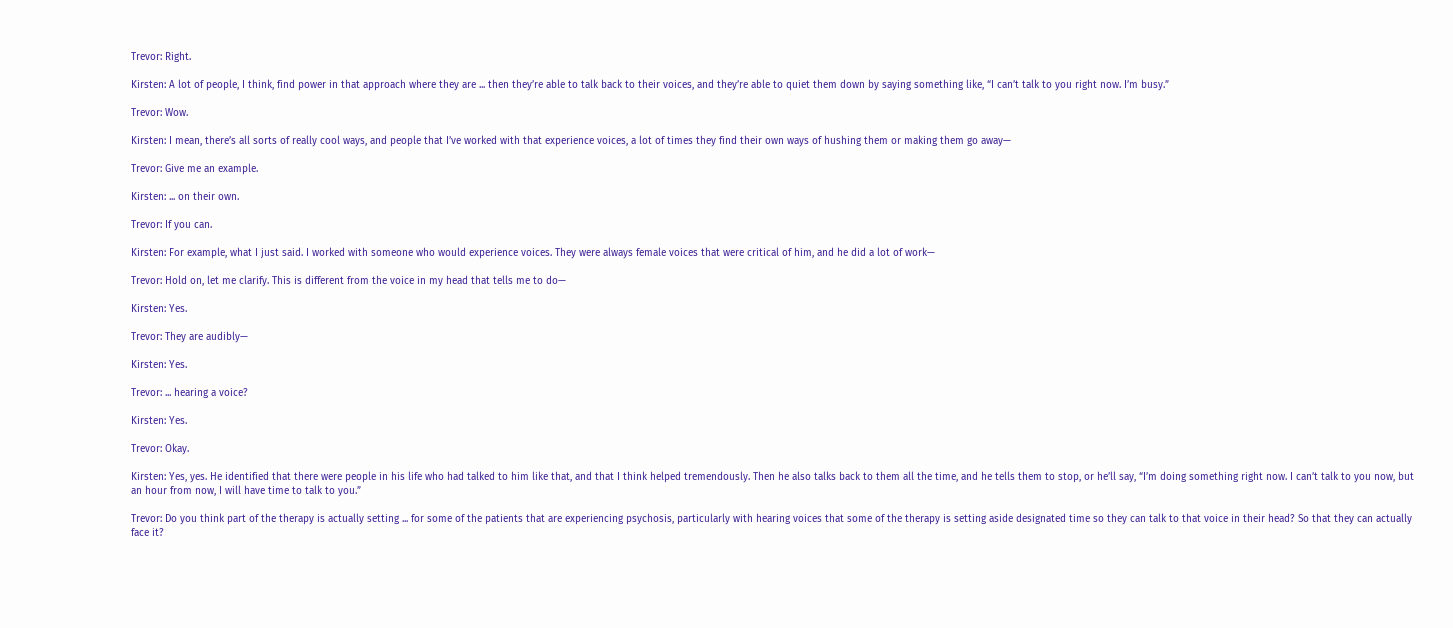Trevor: Right.

Kirsten: A lot of people, I think, find power in that approach where they are ... then they’re able to talk back to their voices, and they’re able to quiet them down by saying something like, “I can’t talk to you right now. I’m busy.”

Trevor: Wow.

Kirsten: I mean, there’s all sorts of really cool ways, and people that I’ve worked with that experience voices, a lot of times they find their own ways of hushing them or making them go away—

Trevor: Give me an example.

Kirsten: ... on their own.

Trevor: If you can.

Kirsten: For example, what I just said. I worked with someone who would experience voices. They were always female voices that were critical of him, and he did a lot of work—

Trevor: Hold on, let me clarify. This is different from the voice in my head that tells me to do—

Kirsten: Yes.

Trevor: They are audibly—

Kirsten: Yes.

Trevor: ... hearing a voice?

Kirsten: Yes.

Trevor: Okay.

Kirsten: Yes, yes. He identified that there were people in his life who had talked to him like that, and that I think helped tremendously. Then he also talks back to them all the time, and he tells them to stop, or he’ll say, “I’m doing something right now. I can’t talk to you now, but an hour from now, I will have time to talk to you.”

Trevor: Do you think part of the therapy is actually setting ... for some of the patients that are experiencing psychosis, particularly with hearing voices that some of the therapy is setting aside designated time so they can talk to that voice in their head? So that they can actually face it?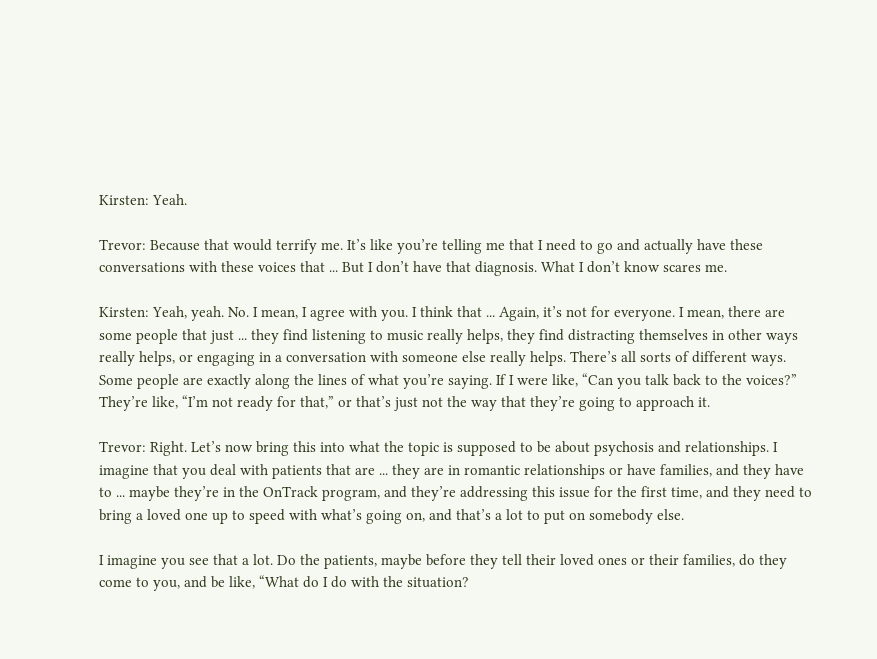Kirsten: Yeah.

Trevor: Because that would terrify me. It’s like you’re telling me that I need to go and actually have these conversations with these voices that ... But I don’t have that diagnosis. What I don’t know scares me.

Kirsten: Yeah, yeah. No. I mean, I agree with you. I think that ... Again, it’s not for everyone. I mean, there are some people that just ... they find listening to music really helps, they find distracting themselves in other ways really helps, or engaging in a conversation with someone else really helps. There’s all sorts of different ways. Some people are exactly along the lines of what you’re saying. If I were like, “Can you talk back to the voices?” They’re like, “I’m not ready for that,” or that’s just not the way that they’re going to approach it.

Trevor: Right. Let’s now bring this into what the topic is supposed to be about psychosis and relationships. I imagine that you deal with patients that are ... they are in romantic relationships or have families, and they have to ... maybe they’re in the OnTrack program, and they’re addressing this issue for the first time, and they need to bring a loved one up to speed with what’s going on, and that’s a lot to put on somebody else.

I imagine you see that a lot. Do the patients, maybe before they tell their loved ones or their families, do they come to you, and be like, “What do I do with the situation?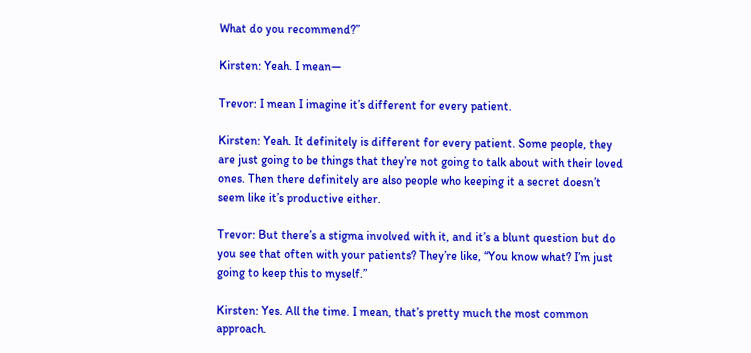What do you recommend?”

Kirsten: Yeah. I mean—

Trevor: I mean I imagine it’s different for every patient.

Kirsten: Yeah. It definitely is different for every patient. Some people, they are just going to be things that they’re not going to talk about with their loved ones. Then there definitely are also people who keeping it a secret doesn’t seem like it’s productive either.

Trevor: But there’s a stigma involved with it, and it’s a blunt question but do you see that often with your patients? They’re like, “You know what? I’m just going to keep this to myself.”

Kirsten: Yes. All the time. I mean, that’s pretty much the most common approach.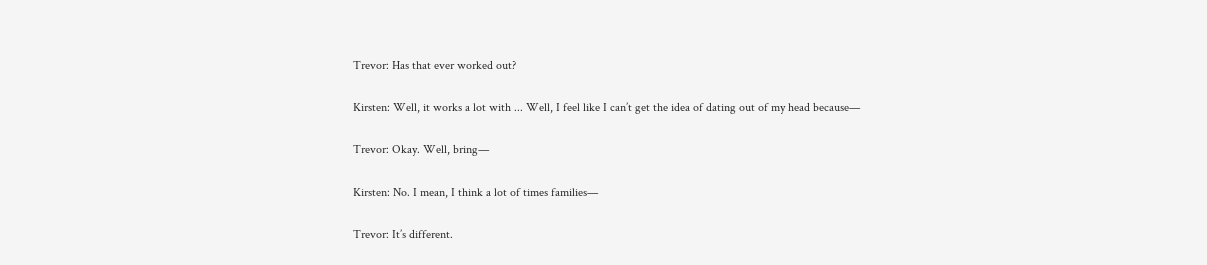Trevor: Has that ever worked out?

Kirsten: Well, it works a lot with ... Well, I feel like I can’t get the idea of dating out of my head because—

Trevor: Okay. Well, bring—

Kirsten: No. I mean, I think a lot of times families—

Trevor: It’s different.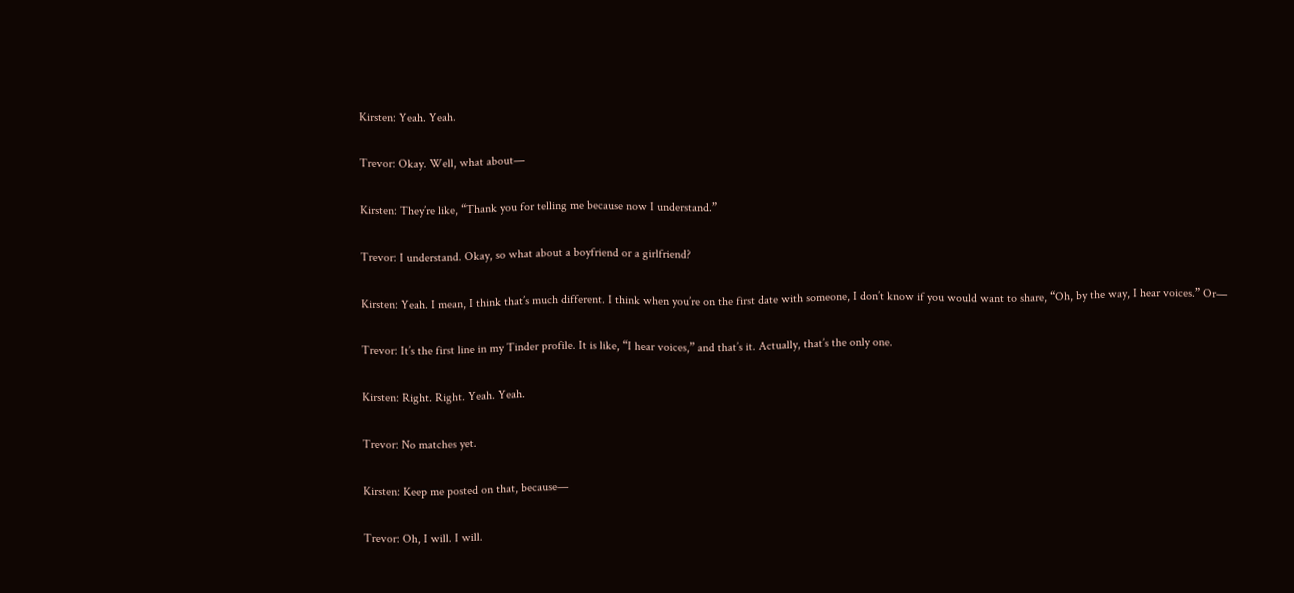Kirsten: Yeah. Yeah.

Trevor: Okay. Well, what about—

Kirsten: They’re like, “Thank you for telling me because now I understand.”

Trevor: I understand. Okay, so what about a boyfriend or a girlfriend?

Kirsten: Yeah. I mean, I think that’s much different. I think when you’re on the first date with someone, I don’t know if you would want to share, “Oh, by the way, I hear voices.” Or—

Trevor: It’s the first line in my Tinder profile. It is like, “I hear voices,” and that’s it. Actually, that’s the only one.

Kirsten: Right. Right. Yeah. Yeah.

Trevor: No matches yet.

Kirsten: Keep me posted on that, because—

Trevor: Oh, I will. I will.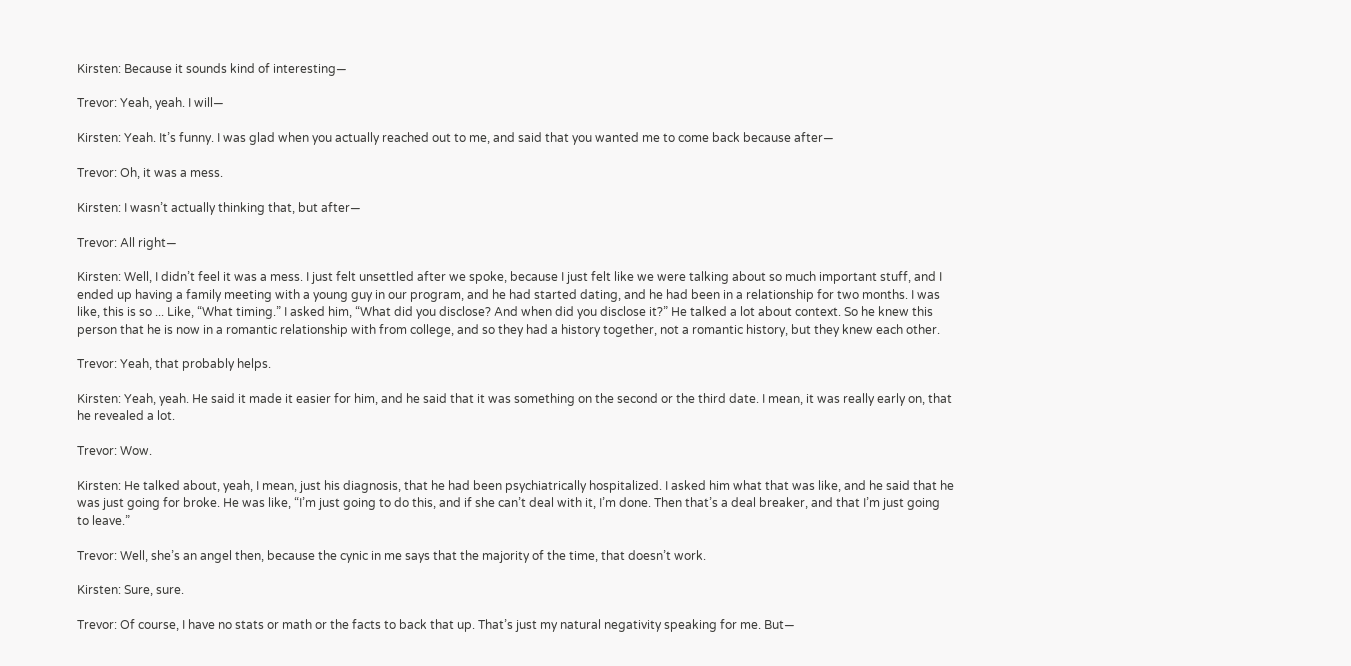Kirsten: Because it sounds kind of interesting—

Trevor: Yeah, yeah. I will—

Kirsten: Yeah. It’s funny. I was glad when you actually reached out to me, and said that you wanted me to come back because after—

Trevor: Oh, it was a mess.

Kirsten: I wasn’t actually thinking that, but after—

Trevor: All right—

Kirsten: Well, I didn’t feel it was a mess. I just felt unsettled after we spoke, because I just felt like we were talking about so much important stuff, and I ended up having a family meeting with a young guy in our program, and he had started dating, and he had been in a relationship for two months. I was like, this is so ... Like, “What timing.” I asked him, “What did you disclose? And when did you disclose it?” He talked a lot about context. So he knew this person that he is now in a romantic relationship with from college, and so they had a history together, not a romantic history, but they knew each other.

Trevor: Yeah, that probably helps.

Kirsten: Yeah, yeah. He said it made it easier for him, and he said that it was something on the second or the third date. I mean, it was really early on, that he revealed a lot.

Trevor: Wow.

Kirsten: He talked about, yeah, I mean, just his diagnosis, that he had been psychiatrically hospitalized. I asked him what that was like, and he said that he was just going for broke. He was like, “I’m just going to do this, and if she can’t deal with it, I’m done. Then that’s a deal breaker, and that I’m just going to leave.”

Trevor: Well, she’s an angel then, because the cynic in me says that the majority of the time, that doesn’t work.

Kirsten: Sure, sure.

Trevor: Of course, I have no stats or math or the facts to back that up. That’s just my natural negativity speaking for me. But—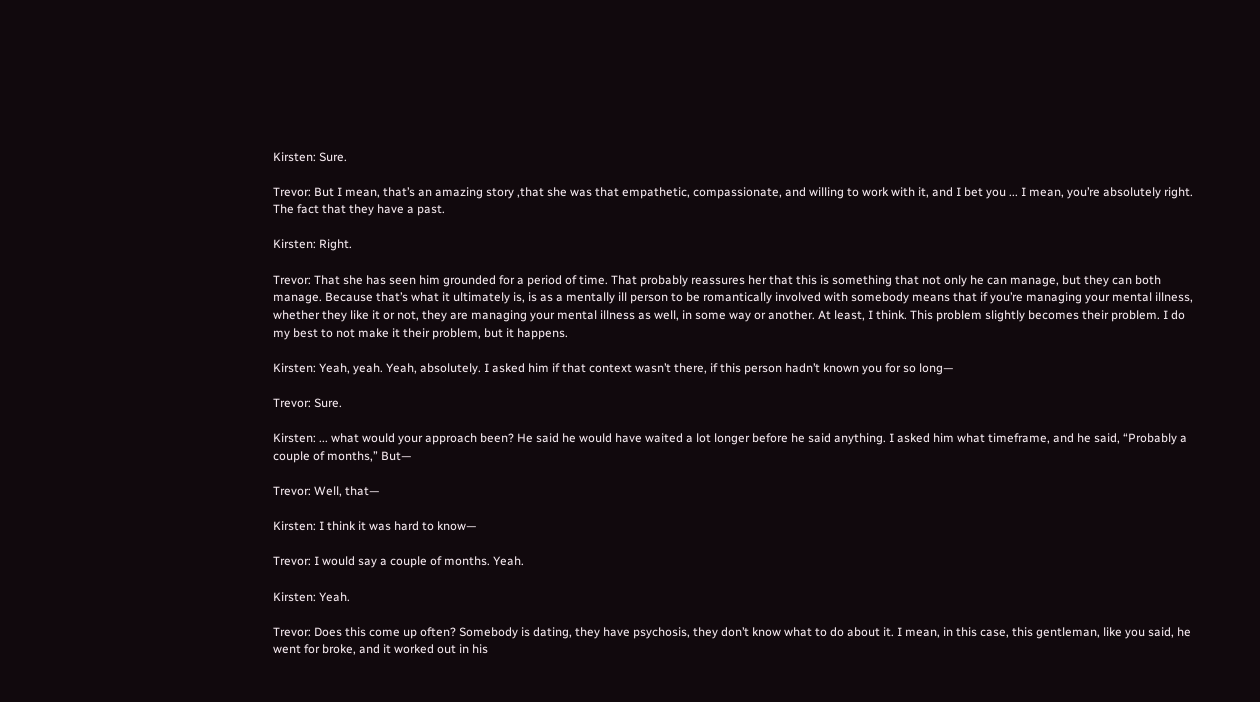Kirsten: Sure.

Trevor: But I mean, that’s an amazing story ,that she was that empathetic, compassionate, and willing to work with it, and I bet you ... I mean, you’re absolutely right. The fact that they have a past.

Kirsten: Right.

Trevor: That she has seen him grounded for a period of time. That probably reassures her that this is something that not only he can manage, but they can both manage. Because that’s what it ultimately is, is as a mentally ill person to be romantically involved with somebody means that if you’re managing your mental illness, whether they like it or not, they are managing your mental illness as well, in some way or another. At least, I think. This problem slightly becomes their problem. I do my best to not make it their problem, but it happens.

Kirsten: Yeah, yeah. Yeah, absolutely. I asked him if that context wasn’t there, if this person hadn’t known you for so long—

Trevor: Sure.

Kirsten: ... what would your approach been? He said he would have waited a lot longer before he said anything. I asked him what timeframe, and he said, “Probably a couple of months,” But—

Trevor: Well, that—

Kirsten: I think it was hard to know—

Trevor: I would say a couple of months. Yeah.

Kirsten: Yeah.

Trevor: Does this come up often? Somebody is dating, they have psychosis, they don’t know what to do about it. I mean, in this case, this gentleman, like you said, he went for broke, and it worked out in his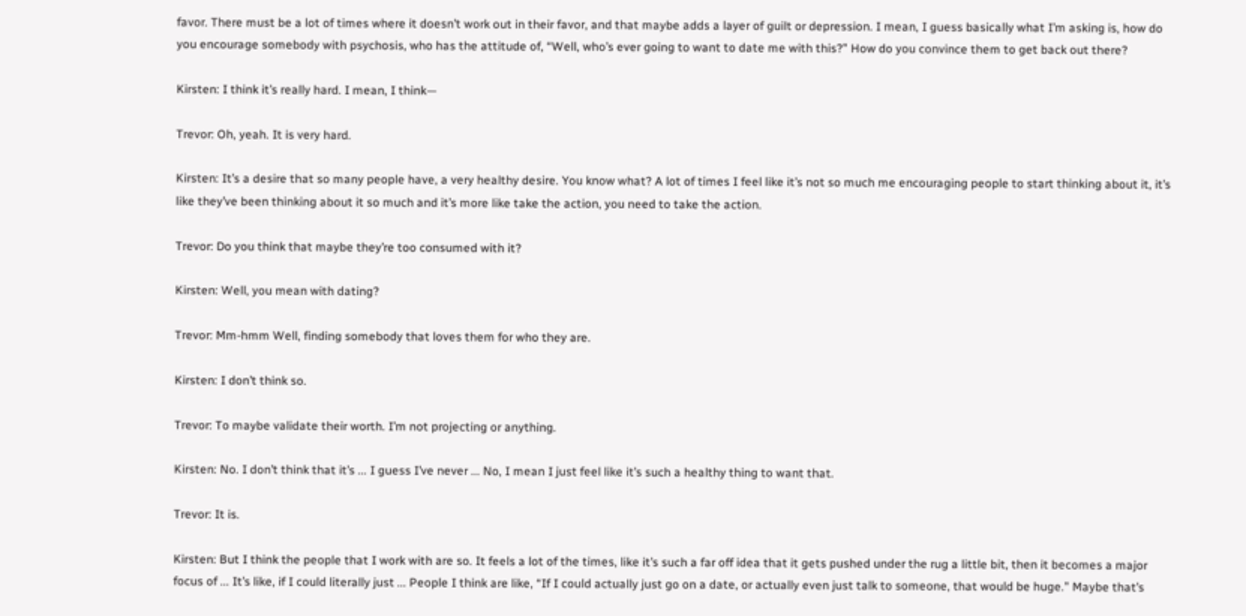favor. There must be a lot of times where it doesn’t work out in their favor, and that maybe adds a layer of guilt or depression. I mean, I guess basically what I’m asking is, how do you encourage somebody with psychosis, who has the attitude of, “Well, who’s ever going to want to date me with this?” How do you convince them to get back out there?

Kirsten: I think it’s really hard. I mean, I think—

Trevor: Oh, yeah. It is very hard.

Kirsten: It’s a desire that so many people have, a very healthy desire. You know what? A lot of times I feel like it’s not so much me encouraging people to start thinking about it, it’s like they’ve been thinking about it so much and it’s more like take the action, you need to take the action.

Trevor: Do you think that maybe they’re too consumed with it?

Kirsten: Well, you mean with dating?

Trevor: Mm-hmm Well, finding somebody that loves them for who they are.

Kirsten: I don’t think so.

Trevor: To maybe validate their worth. I’m not projecting or anything.

Kirsten: No. I don’t think that it’s ... I guess I’ve never ... No, I mean I just feel like it’s such a healthy thing to want that.

Trevor: It is.

Kirsten: But I think the people that I work with are so. It feels a lot of the times, like it’s such a far off idea that it gets pushed under the rug a little bit, then it becomes a major focus of ... It’s like, if I could literally just ... People I think are like, “If I could actually just go on a date, or actually even just talk to someone, that would be huge.” Maybe that’s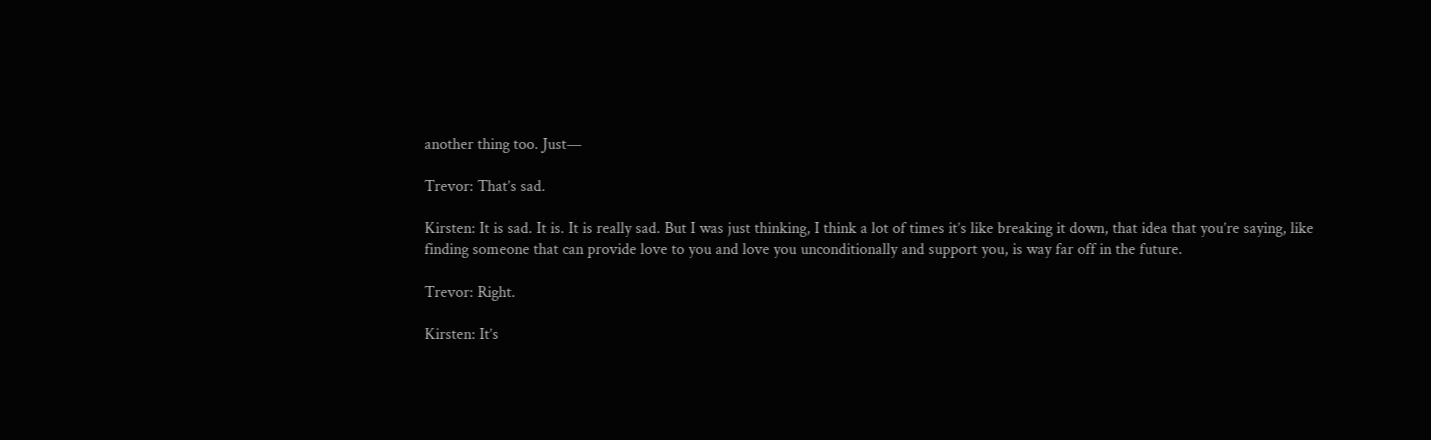another thing too. Just—

Trevor: That’s sad.

Kirsten: It is sad. It is. It is really sad. But I was just thinking, I think a lot of times it’s like breaking it down, that idea that you’re saying, like finding someone that can provide love to you and love you unconditionally and support you, is way far off in the future.

Trevor: Right.

Kirsten: It’s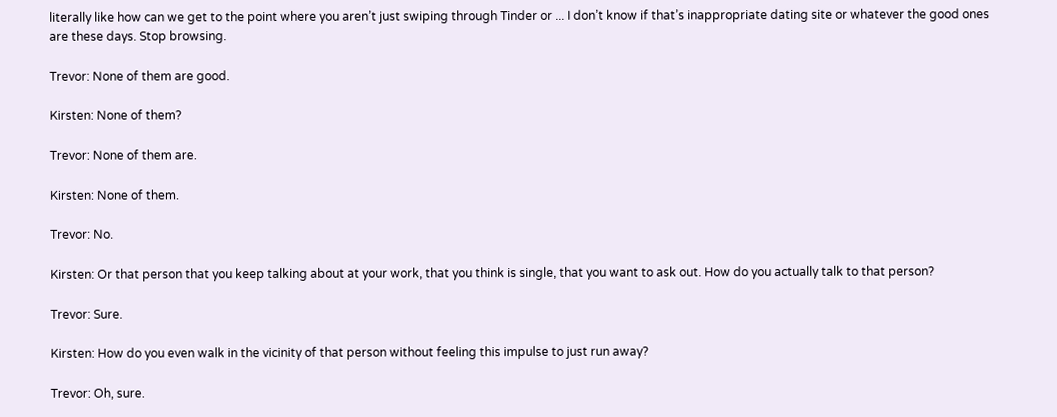literally like how can we get to the point where you aren’t just swiping through Tinder or ... I don’t know if that’s inappropriate dating site or whatever the good ones are these days. Stop browsing.

Trevor: None of them are good.

Kirsten: None of them?

Trevor: None of them are.

Kirsten: None of them.

Trevor: No.

Kirsten: Or that person that you keep talking about at your work, that you think is single, that you want to ask out. How do you actually talk to that person?

Trevor: Sure.

Kirsten: How do you even walk in the vicinity of that person without feeling this impulse to just run away?

Trevor: Oh, sure.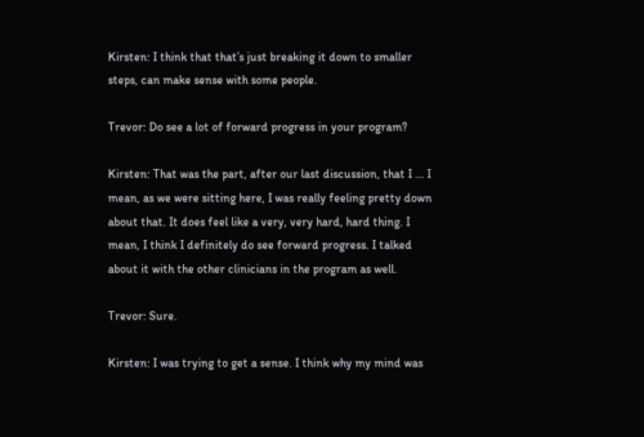Kirsten: I think that that’s just breaking it down to smaller steps, can make sense with some people.

Trevor: Do see a lot of forward progress in your program?

Kirsten: That was the part, after our last discussion, that I ... I mean, as we were sitting here, I was really feeling pretty down about that. It does feel like a very, very hard, hard thing. I mean, I think I definitely do see forward progress. I talked about it with the other clinicians in the program as well.

Trevor: Sure.

Kirsten: I was trying to get a sense. I think why my mind was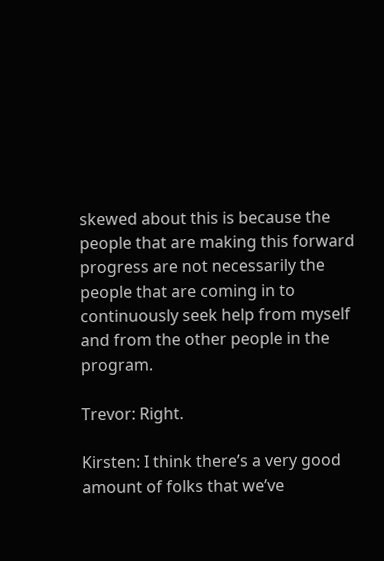skewed about this is because the people that are making this forward progress are not necessarily the people that are coming in to continuously seek help from myself and from the other people in the program.

Trevor: Right.

Kirsten: I think there’s a very good amount of folks that we’ve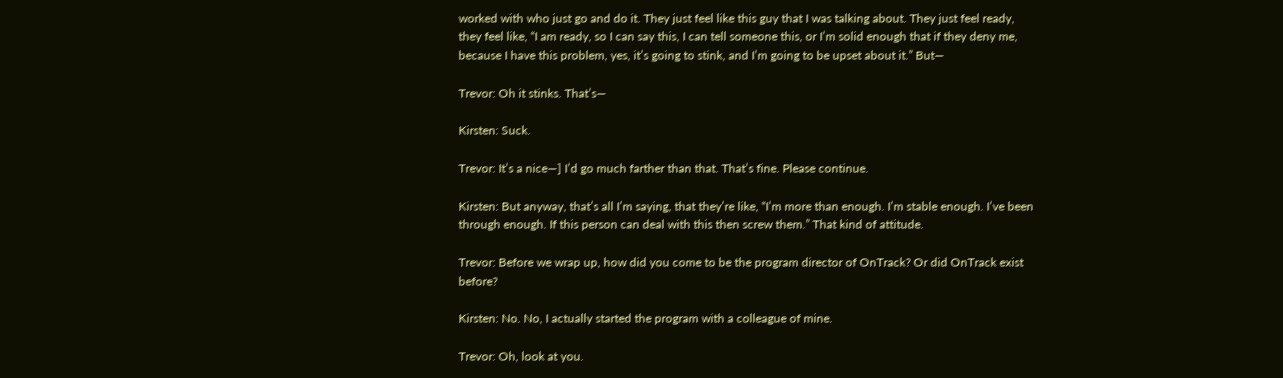worked with who just go and do it. They just feel like this guy that I was talking about. They just feel ready, they feel like, “I am ready, so I can say this, I can tell someone this, or I’m solid enough that if they deny me, because I have this problem, yes, it’s going to stink, and I’m going to be upset about it.” But—

Trevor: Oh it stinks. That’s—

Kirsten: Suck.

Trevor: It’s a nice—] I’d go much farther than that. That’s fine. Please continue.

Kirsten: But anyway, that’s all I’m saying, that they’re like, “I’m more than enough. I’m stable enough. I’ve been through enough. If this person can deal with this then screw them.” That kind of attitude.

Trevor: Before we wrap up, how did you come to be the program director of OnTrack? Or did OnTrack exist before?

Kirsten: No. No, I actually started the program with a colleague of mine.

Trevor: Oh, look at you.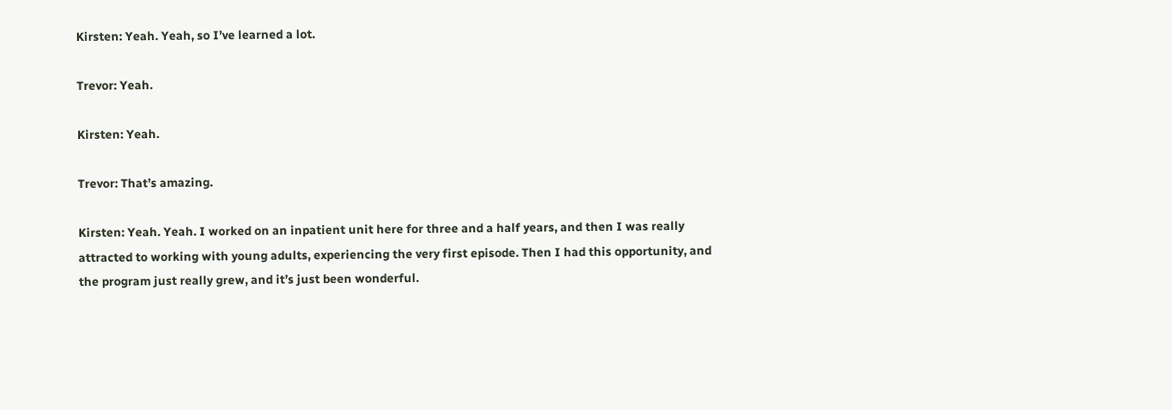Kirsten: Yeah. Yeah, so I’ve learned a lot.

Trevor: Yeah.

Kirsten: Yeah.

Trevor: That’s amazing.

Kirsten: Yeah. Yeah. I worked on an inpatient unit here for three and a half years, and then I was really attracted to working with young adults, experiencing the very first episode. Then I had this opportunity, and the program just really grew, and it’s just been wonderful.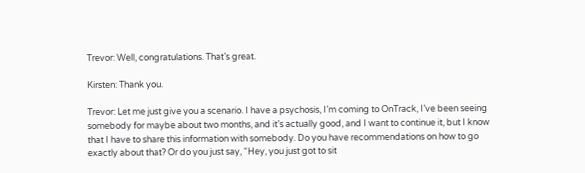Trevor: Well, congratulations. That’s great.

Kirsten: Thank you.

Trevor: Let me just give you a scenario. I have a psychosis, I’m coming to OnTrack, I’ve been seeing somebody for maybe about two months, and it’s actually good, and I want to continue it, but I know that I have to share this information with somebody. Do you have recommendations on how to go exactly about that? Or do you just say, “Hey, you just got to sit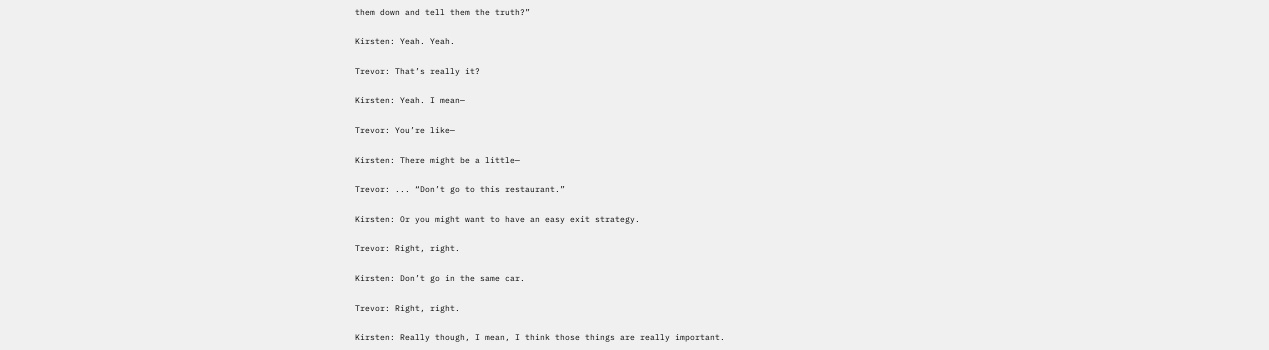them down and tell them the truth?”

Kirsten: Yeah. Yeah.

Trevor: That’s really it?

Kirsten: Yeah. I mean—

Trevor: You’re like—

Kirsten: There might be a little—

Trevor: ... “Don’t go to this restaurant.”

Kirsten: Or you might want to have an easy exit strategy.

Trevor: Right, right.

Kirsten: Don’t go in the same car.

Trevor: Right, right.

Kirsten: Really though, I mean, I think those things are really important.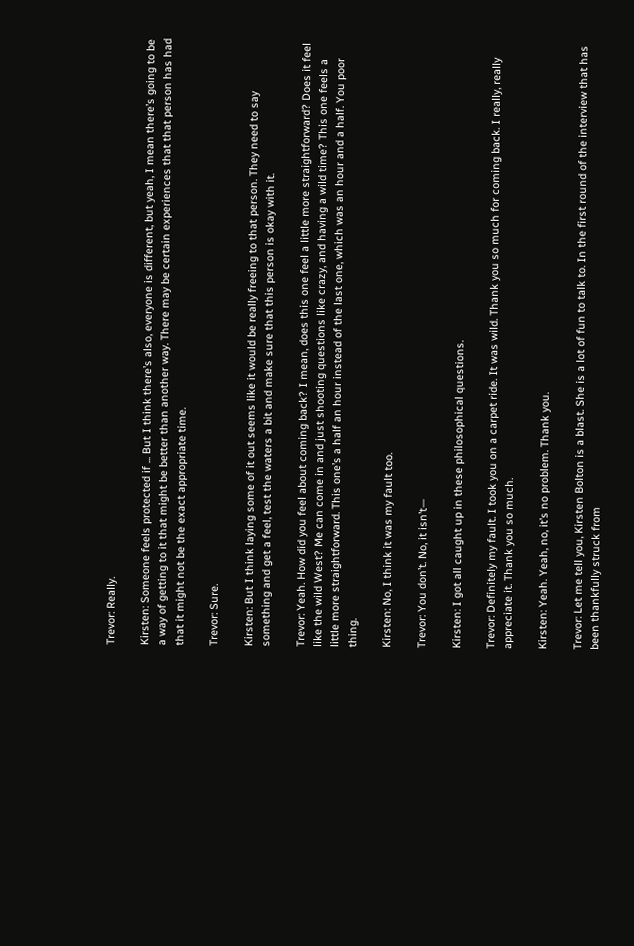Trevor: Really.

Kirsten: Someone feels protected if ... But I think there’s also, everyone is different, but yeah, I mean there’s going to be a way of getting to it that might be better than another way. There may be certain experiences that that person has had that it might not be the exact appropriate time.

Trevor: Sure.

Kirsten: But I think laying some of it out seems like it would be really freeing to that person. They need to say something and get a feel, test the waters a bit and make sure that this person is okay with it.

Trevor: Yeah. How did you feel about coming back? I mean, does this one feel a little more straightforward? Does it feel like the wild West? Me can come in and just shooting questions like crazy, and having a wild time? This one feels a little more straightforward. This one’s a half an hour instead of the last one, which was an hour and a half. You poor thing.

Kirsten: No, I think it was my fault too.

Trevor: You don’t. No, it isn’t—

Kirsten: I got all caught up in these philosophical questions.

Trevor: Definitely my fault. I took you on a carpet ride. It was wild. Thank you so much for coming back. I really, really appreciate it. Thank you so much.

Kirsten: Yeah. Yeah, no, it’s no problem. Thank you.

Trevor: Let me tell you, Kirsten Bolton is a blast. She is a lot of fun to talk to. In the first round of the interview that has been thankfully struck from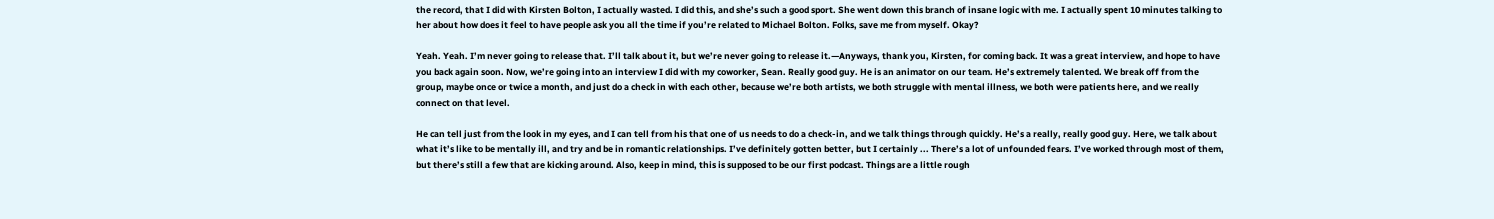the record, that I did with Kirsten Bolton, I actually wasted. I did this, and she’s such a good sport. She went down this branch of insane logic with me. I actually spent 10 minutes talking to her about how does it feel to have people ask you all the time if you’re related to Michael Bolton. Folks, save me from myself. Okay?

Yeah. Yeah. I’m never going to release that. I’ll talk about it, but we’re never going to release it.—Anyways, thank you, Kirsten, for coming back. It was a great interview, and hope to have you back again soon. Now, we’re going into an interview I did with my coworker, Sean. Really good guy. He is an animator on our team. He’s extremely talented. We break off from the group, maybe once or twice a month, and just do a check in with each other, because we’re both artists, we both struggle with mental illness, we both were patients here, and we really connect on that level.

He can tell just from the look in my eyes, and I can tell from his that one of us needs to do a check-in, and we talk things through quickly. He’s a really, really good guy. Here, we talk about what it’s like to be mentally ill, and try and be in romantic relationships. I’ve definitely gotten better, but I certainly ... There’s a lot of unfounded fears. I’ve worked through most of them, but there’s still a few that are kicking around. Also, keep in mind, this is supposed to be our first podcast. Things are a little rough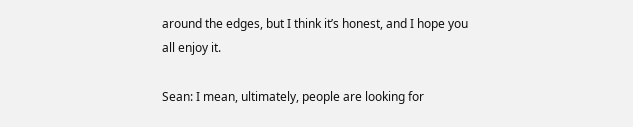around the edges, but I think it’s honest, and I hope you all enjoy it.

Sean: I mean, ultimately, people are looking for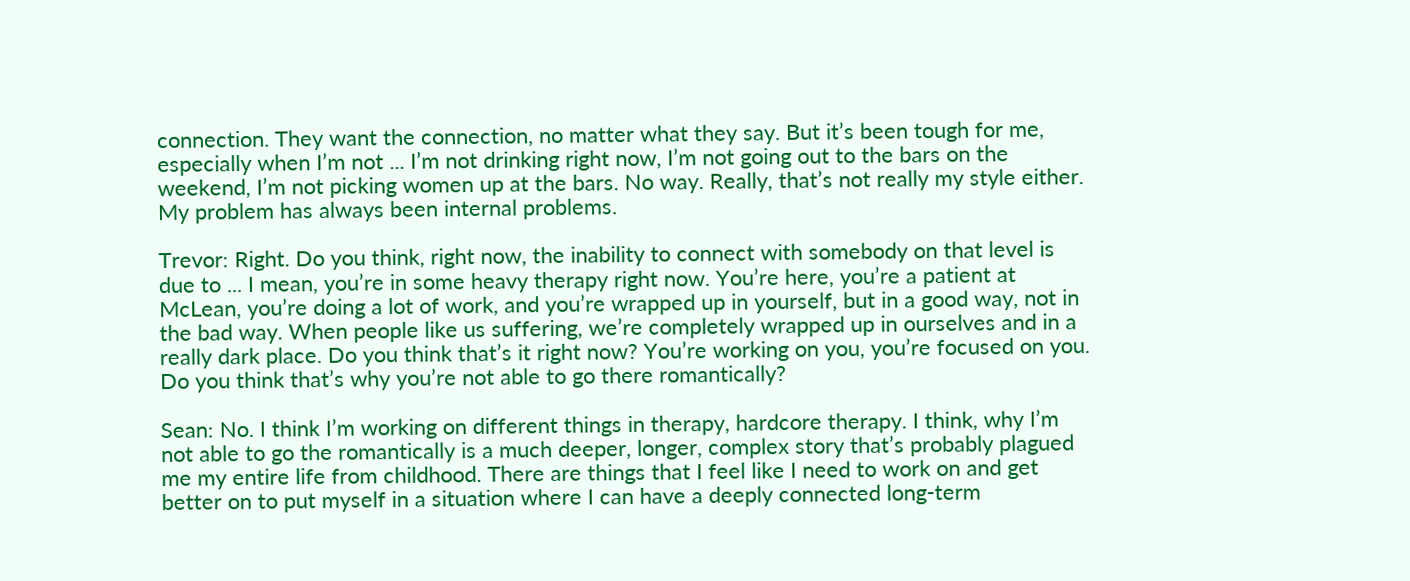connection. They want the connection, no matter what they say. But it’s been tough for me, especially when I’m not ... I’m not drinking right now, I’m not going out to the bars on the weekend, I’m not picking women up at the bars. No way. Really, that’s not really my style either. My problem has always been internal problems.

Trevor: Right. Do you think, right now, the inability to connect with somebody on that level is due to ... I mean, you’re in some heavy therapy right now. You’re here, you’re a patient at McLean, you’re doing a lot of work, and you’re wrapped up in yourself, but in a good way, not in the bad way. When people like us suffering, we’re completely wrapped up in ourselves and in a really dark place. Do you think that’s it right now? You’re working on you, you’re focused on you. Do you think that’s why you’re not able to go there romantically?

Sean: No. I think I’m working on different things in therapy, hardcore therapy. I think, why I’m not able to go the romantically is a much deeper, longer, complex story that’s probably plagued me my entire life from childhood. There are things that I feel like I need to work on and get better on to put myself in a situation where I can have a deeply connected long-term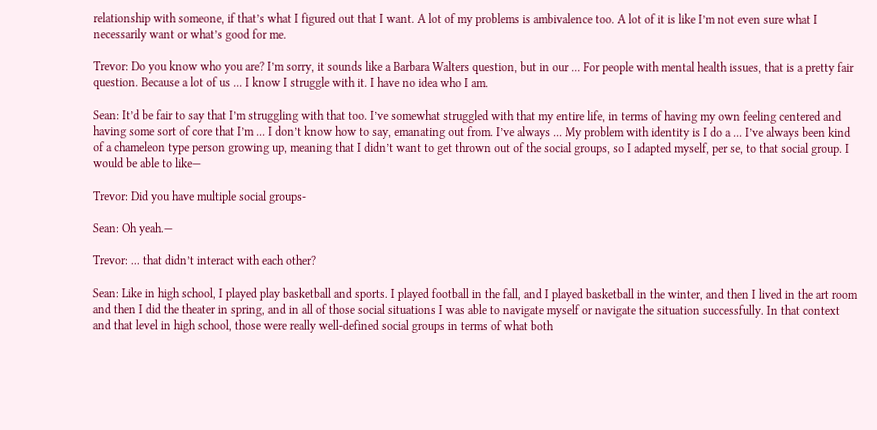relationship with someone, if that’s what I figured out that I want. A lot of my problems is ambivalence too. A lot of it is like I’m not even sure what I necessarily want or what’s good for me.

Trevor: Do you know who you are? I’m sorry, it sounds like a Barbara Walters question, but in our ... For people with mental health issues, that is a pretty fair question. Because a lot of us ... I know I struggle with it. I have no idea who I am.

Sean: It’d be fair to say that I’m struggling with that too. I’ve somewhat struggled with that my entire life, in terms of having my own feeling centered and having some sort of core that I’m ... I don’t know how to say, emanating out from. I’ve always ... My problem with identity is I do a ... I’ve always been kind of a chameleon type person growing up, meaning that I didn’t want to get thrown out of the social groups, so I adapted myself, per se, to that social group. I would be able to like—

Trevor: Did you have multiple social groups-

Sean: Oh yeah.—

Trevor: ... that didn’t interact with each other?

Sean: Like in high school, I played play basketball and sports. I played football in the fall, and I played basketball in the winter, and then I lived in the art room and then I did the theater in spring, and in all of those social situations I was able to navigate myself or navigate the situation successfully. In that context and that level in high school, those were really well-defined social groups in terms of what both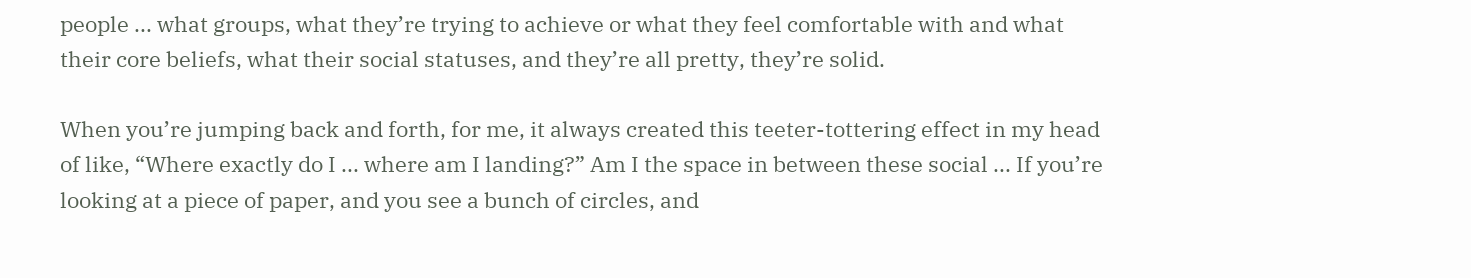people ... what groups, what they’re trying to achieve or what they feel comfortable with and what their core beliefs, what their social statuses, and they’re all pretty, they’re solid.

When you’re jumping back and forth, for me, it always created this teeter-tottering effect in my head of like, “Where exactly do I ... where am I landing?” Am I the space in between these social ... If you’re looking at a piece of paper, and you see a bunch of circles, and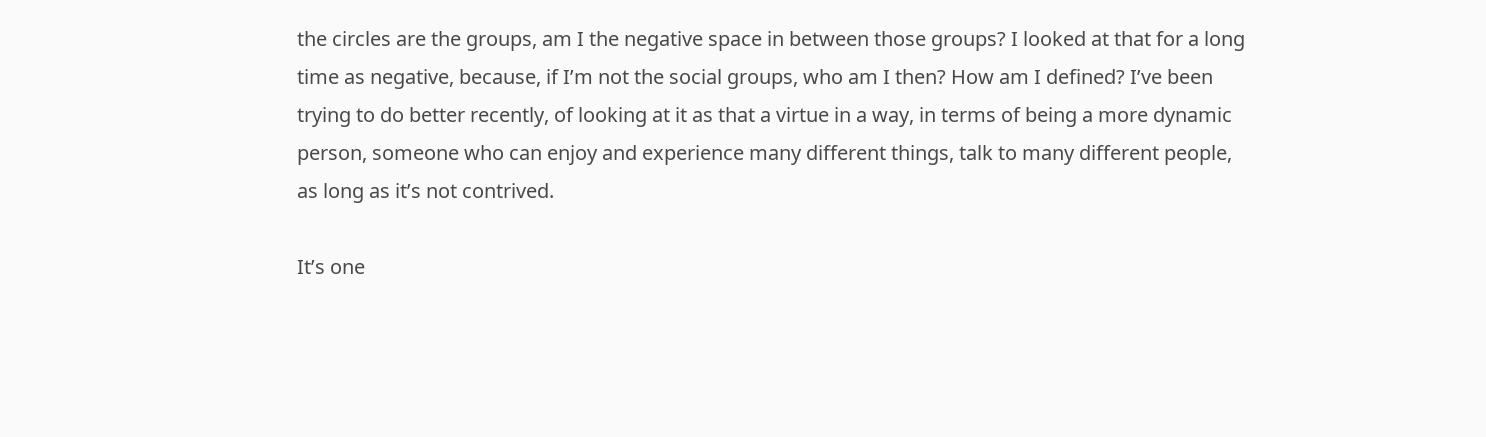the circles are the groups, am I the negative space in between those groups? I looked at that for a long time as negative, because, if I’m not the social groups, who am I then? How am I defined? I’ve been trying to do better recently, of looking at it as that a virtue in a way, in terms of being a more dynamic person, someone who can enjoy and experience many different things, talk to many different people, as long as it’s not contrived.

It’s one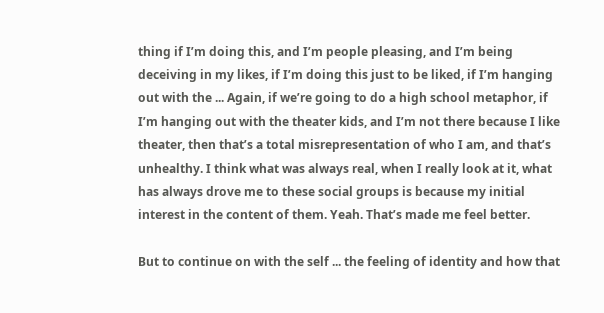thing if I’m doing this, and I’m people pleasing, and I’m being deceiving in my likes, if I’m doing this just to be liked, if I’m hanging out with the ... Again, if we’re going to do a high school metaphor, if I’m hanging out with the theater kids, and I’m not there because I like theater, then that’s a total misrepresentation of who I am, and that’s unhealthy. I think what was always real, when I really look at it, what has always drove me to these social groups is because my initial interest in the content of them. Yeah. That’s made me feel better.

But to continue on with the self ... the feeling of identity and how that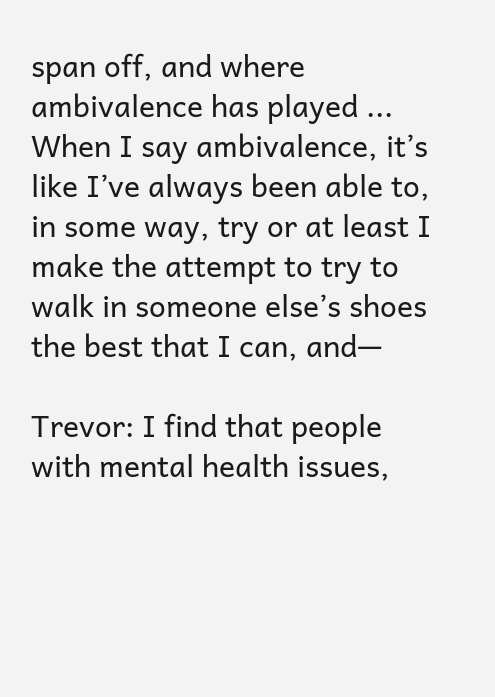span off, and where ambivalence has played ... When I say ambivalence, it’s like I’ve always been able to, in some way, try or at least I make the attempt to try to walk in someone else’s shoes the best that I can, and—

Trevor: I find that people with mental health issues,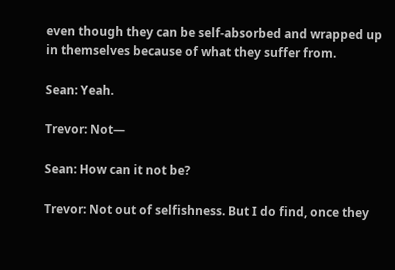even though they can be self-absorbed and wrapped up in themselves because of what they suffer from.

Sean: Yeah.

Trevor: Not—

Sean: How can it not be?

Trevor: Not out of selfishness. But I do find, once they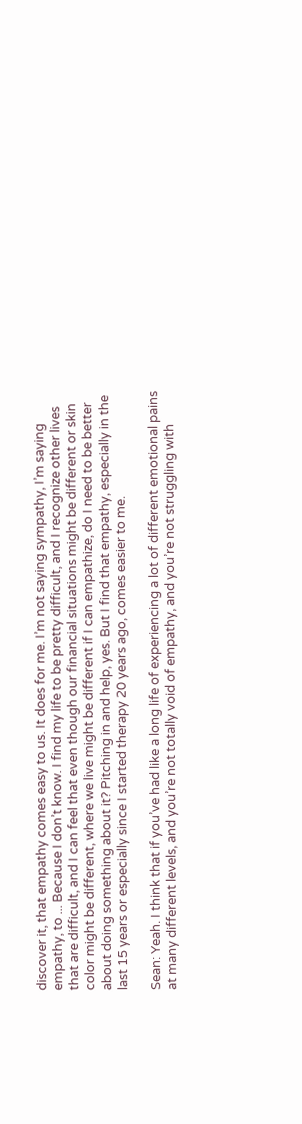discover it, that empathy comes easy to us. It does for me. I’m not saying sympathy, I’m saying empathy, to ... Because I don’t know. I find my life to be pretty difficult, and I recognize other lives that are difficult, and I can feel that even though our financial situations might be different or skin color might be different, where we live might be different if I can empathize, do I need to be better about doing something about it? Pitching in and help, yes. But I find that empathy, especially in the last 15 years or especially since I started therapy 20 years ago, comes easier to me.

Sean: Yeah. I think that if you’ve had like a long life of experiencing a lot of different emotional pains at many different levels, and you’re not totally void of empathy, and you’re not struggling with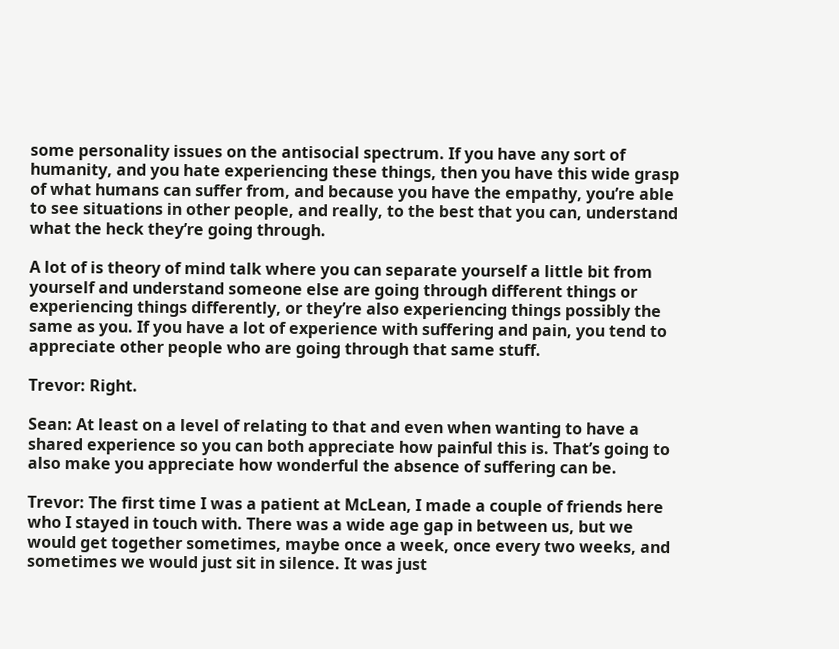some personality issues on the antisocial spectrum. If you have any sort of humanity, and you hate experiencing these things, then you have this wide grasp of what humans can suffer from, and because you have the empathy, you’re able to see situations in other people, and really, to the best that you can, understand what the heck they’re going through.

A lot of is theory of mind talk where you can separate yourself a little bit from yourself and understand someone else are going through different things or experiencing things differently, or they’re also experiencing things possibly the same as you. If you have a lot of experience with suffering and pain, you tend to appreciate other people who are going through that same stuff.

Trevor: Right.

Sean: At least on a level of relating to that and even when wanting to have a shared experience so you can both appreciate how painful this is. That’s going to also make you appreciate how wonderful the absence of suffering can be.

Trevor: The first time I was a patient at McLean, I made a couple of friends here who I stayed in touch with. There was a wide age gap in between us, but we would get together sometimes, maybe once a week, once every two weeks, and sometimes we would just sit in silence. It was just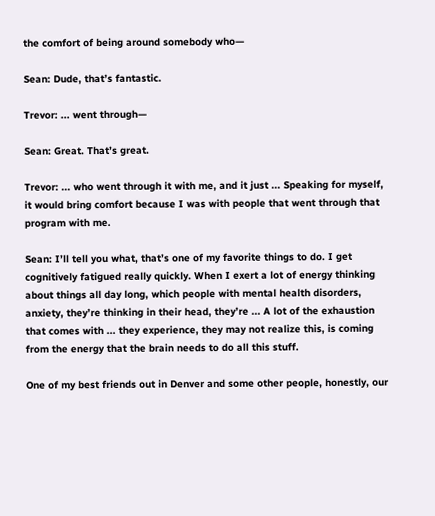the comfort of being around somebody who—

Sean: Dude, that’s fantastic.

Trevor: ... went through—

Sean: Great. That’s great.

Trevor: ... who went through it with me, and it just ... Speaking for myself, it would bring comfort because I was with people that went through that program with me.

Sean: I’ll tell you what, that’s one of my favorite things to do. I get cognitively fatigued really quickly. When I exert a lot of energy thinking about things all day long, which people with mental health disorders, anxiety, they’re thinking in their head, they’re ... A lot of the exhaustion that comes with ... they experience, they may not realize this, is coming from the energy that the brain needs to do all this stuff.

One of my best friends out in Denver and some other people, honestly, our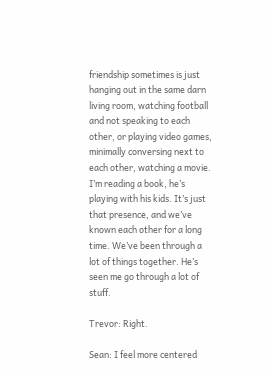friendship sometimes is just hanging out in the same darn living room, watching football and not speaking to each other, or playing video games, minimally conversing next to each other, watching a movie. I’m reading a book, he’s playing with his kids. It’s just that presence, and we’ve known each other for a long time. We’ve been through a lot of things together. He’s seen me go through a lot of stuff.

Trevor: Right.

Sean: I feel more centered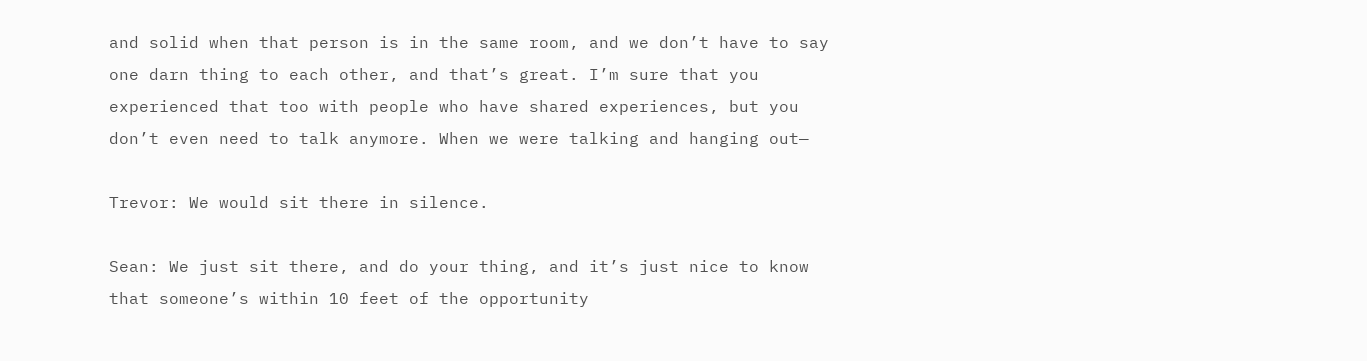and solid when that person is in the same room, and we don’t have to say one darn thing to each other, and that’s great. I’m sure that you experienced that too with people who have shared experiences, but you don’t even need to talk anymore. When we were talking and hanging out—

Trevor: We would sit there in silence.

Sean: We just sit there, and do your thing, and it’s just nice to know that someone’s within 10 feet of the opportunity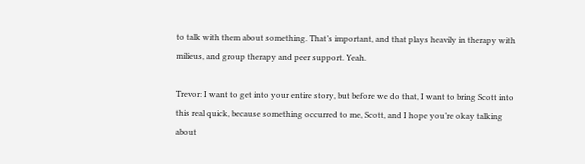to talk with them about something. That’s important, and that plays heavily in therapy with milieus, and group therapy and peer support. Yeah.

Trevor: I want to get into your entire story, but before we do that, I want to bring Scott into this real quick, because something occurred to me, Scott, and I hope you’re okay talking about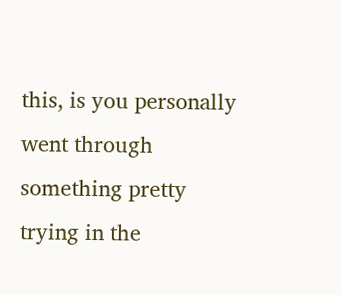this, is you personally went through something pretty trying in the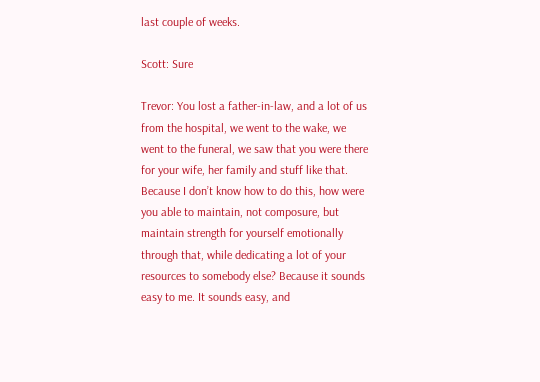last couple of weeks.

Scott: Sure

Trevor: You lost a father-in-law, and a lot of us from the hospital, we went to the wake, we went to the funeral, we saw that you were there for your wife, her family and stuff like that. Because I don’t know how to do this, how were you able to maintain, not composure, but maintain strength for yourself emotionally through that, while dedicating a lot of your resources to somebody else? Because it sounds easy to me. It sounds easy, and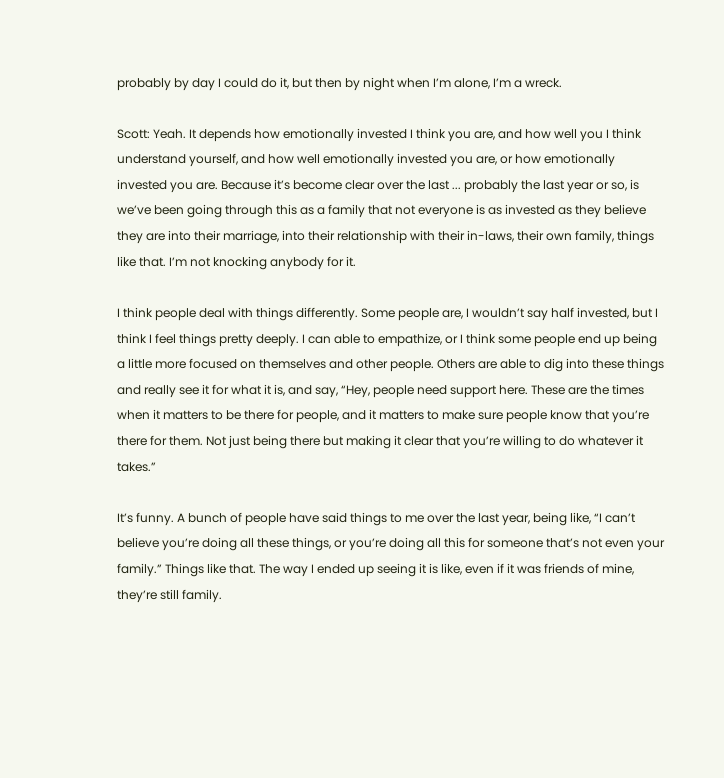probably by day I could do it, but then by night when I’m alone, I’m a wreck.

Scott: Yeah. It depends how emotionally invested I think you are, and how well you I think understand yourself, and how well emotionally invested you are, or how emotionally invested you are. Because it’s become clear over the last ... probably the last year or so, is we’ve been going through this as a family that not everyone is as invested as they believe they are into their marriage, into their relationship with their in-laws, their own family, things like that. I’m not knocking anybody for it.

I think people deal with things differently. Some people are, I wouldn’t say half invested, but I think I feel things pretty deeply. I can able to empathize, or I think some people end up being a little more focused on themselves and other people. Others are able to dig into these things and really see it for what it is, and say, “Hey, people need support here. These are the times when it matters to be there for people, and it matters to make sure people know that you’re there for them. Not just being there but making it clear that you’re willing to do whatever it takes.”

It’s funny. A bunch of people have said things to me over the last year, being like, “I can’t believe you’re doing all these things, or you’re doing all this for someone that’s not even your family.” Things like that. The way I ended up seeing it is like, even if it was friends of mine, they’re still family.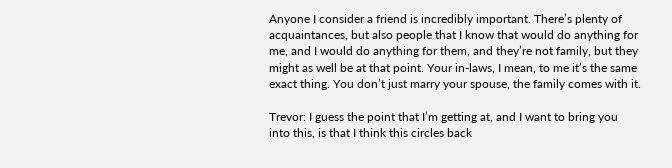Anyone I consider a friend is incredibly important. There’s plenty of acquaintances, but also people that I know that would do anything for me, and I would do anything for them, and they’re not family, but they might as well be at that point. Your in-laws, I mean, to me it’s the same exact thing. You don’t just marry your spouse, the family comes with it.

Trevor: I guess the point that I’m getting at, and I want to bring you into this, is that I think this circles back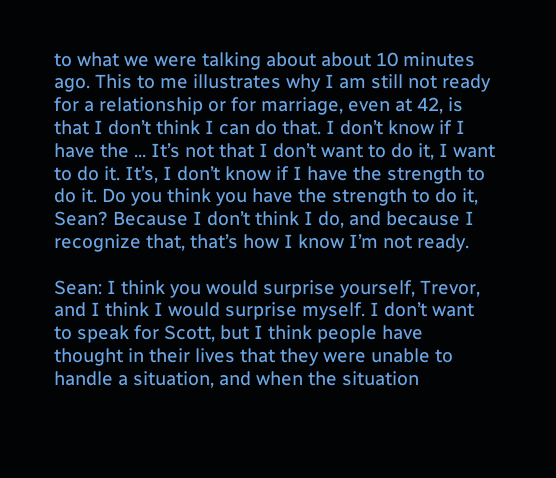to what we were talking about about 10 minutes ago. This to me illustrates why I am still not ready for a relationship or for marriage, even at 42, is that I don’t think I can do that. I don’t know if I have the ... It’s not that I don’t want to do it, I want to do it. It’s, I don’t know if I have the strength to do it. Do you think you have the strength to do it, Sean? Because I don’t think I do, and because I recognize that, that’s how I know I’m not ready.

Sean: I think you would surprise yourself, Trevor, and I think I would surprise myself. I don’t want to speak for Scott, but I think people have thought in their lives that they were unable to handle a situation, and when the situation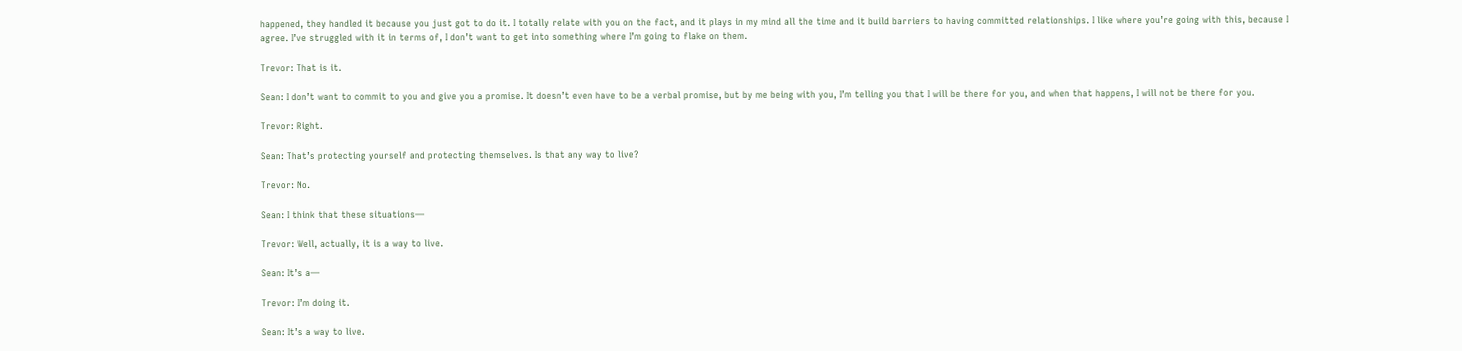happened, they handled it because you just got to do it. I totally relate with you on the fact, and it plays in my mind all the time and it build barriers to having committed relationships. I like where you’re going with this, because I agree. I’ve struggled with it in terms of, I don’t want to get into something where I’m going to flake on them.

Trevor: That is it.

Sean: I don’t want to commit to you and give you a promise. It doesn’t even have to be a verbal promise, but by me being with you, I’m telling you that I will be there for you, and when that happens, I will not be there for you.

Trevor: Right.

Sean: That’s protecting yourself and protecting themselves. Is that any way to live?

Trevor: No.

Sean: I think that these situations—

Trevor: Well, actually, it is a way to live.

Sean: It’s a—

Trevor: I’m doing it.

Sean: It’s a way to live.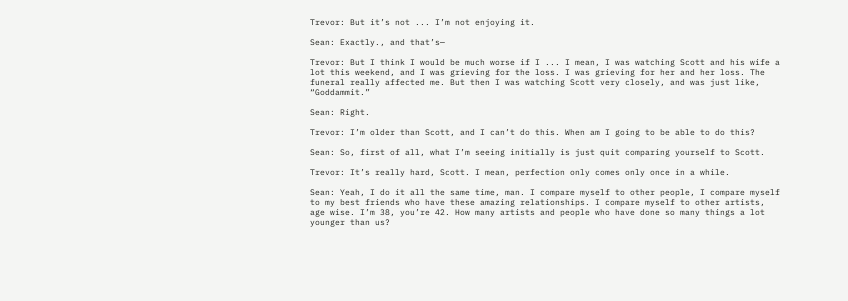Trevor: But it’s not ... I’m not enjoying it.

Sean: Exactly., and that’s—

Trevor: But I think I would be much worse if I ... I mean, I was watching Scott and his wife a lot this weekend, and I was grieving for the loss. I was grieving for her and her loss. The funeral really affected me. But then I was watching Scott very closely, and was just like, “Goddammit.”

Sean: Right.

Trevor: I’m older than Scott, and I can’t do this. When am I going to be able to do this?

Sean: So, first of all, what I’m seeing initially is just quit comparing yourself to Scott.

Trevor: It’s really hard, Scott. I mean, perfection only comes only once in a while.

Sean: Yeah, I do it all the same time, man. I compare myself to other people, I compare myself to my best friends who have these amazing relationships. I compare myself to other artists, age wise. I’m 38, you’re 42. How many artists and people who have done so many things a lot younger than us?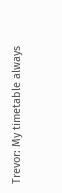Trevor: My timetable always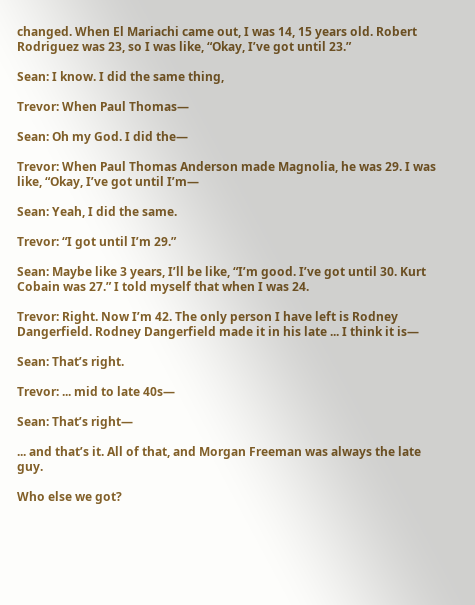changed. When El Mariachi came out, I was 14, 15 years old. Robert Rodriguez was 23, so I was like, “Okay, I’ve got until 23.”

Sean: I know. I did the same thing,

Trevor: When Paul Thomas—

Sean: Oh my God. I did the—

Trevor: When Paul Thomas Anderson made Magnolia, he was 29. I was like, “Okay, I’ve got until I’m—

Sean: Yeah, I did the same.

Trevor: “I got until I’m 29.”

Sean: Maybe like 3 years, I’ll be like, “I’m good. I’ve got until 30. Kurt Cobain was 27.” I told myself that when I was 24.

Trevor: Right. Now I’m 42. The only person I have left is Rodney Dangerfield. Rodney Dangerfield made it in his late ... I think it is—

Sean: That’s right.

Trevor: ... mid to late 40s—

Sean: That’s right—

... and that’s it. All of that, and Morgan Freeman was always the late guy.

Who else we got?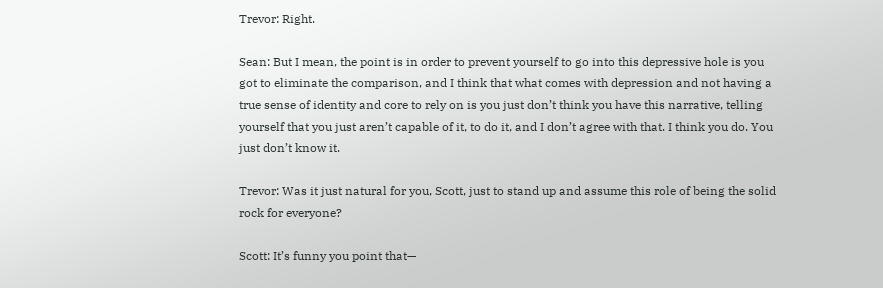Trevor: Right.

Sean: But I mean, the point is in order to prevent yourself to go into this depressive hole is you got to eliminate the comparison, and I think that what comes with depression and not having a true sense of identity and core to rely on is you just don’t think you have this narrative, telling yourself that you just aren’t capable of it, to do it, and I don’t agree with that. I think you do. You just don’t know it.

Trevor: Was it just natural for you, Scott, just to stand up and assume this role of being the solid rock for everyone?

Scott: It’s funny you point that—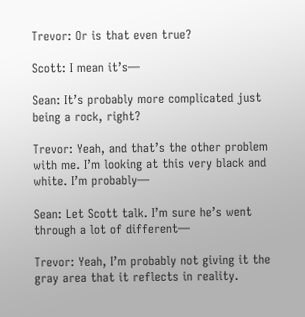Trevor: Or is that even true?

Scott: I mean it’s—

Sean: It’s probably more complicated just being a rock, right?

Trevor: Yeah, and that’s the other problem with me. I’m looking at this very black and white. I’m probably—

Sean: Let Scott talk. I’m sure he’s went through a lot of different—

Trevor: Yeah, I’m probably not giving it the gray area that it reflects in reality.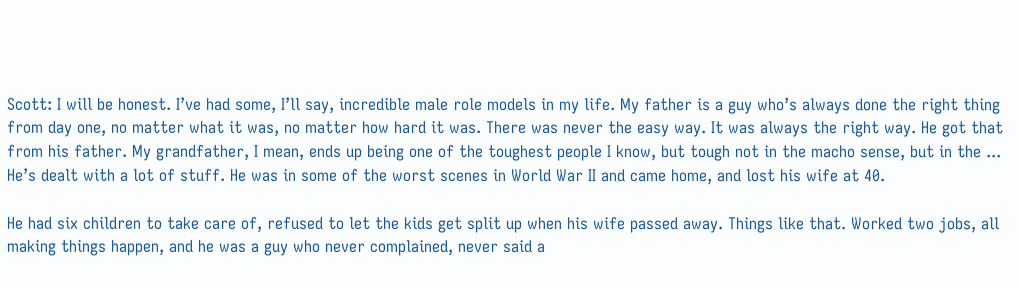Scott: I will be honest. I’ve had some, I’ll say, incredible male role models in my life. My father is a guy who’s always done the right thing from day one, no matter what it was, no matter how hard it was. There was never the easy way. It was always the right way. He got that from his father. My grandfather, I mean, ends up being one of the toughest people I know, but tough not in the macho sense, but in the ... He’s dealt with a lot of stuff. He was in some of the worst scenes in World War II and came home, and lost his wife at 40.

He had six children to take care of, refused to let the kids get split up when his wife passed away. Things like that. Worked two jobs, all making things happen, and he was a guy who never complained, never said a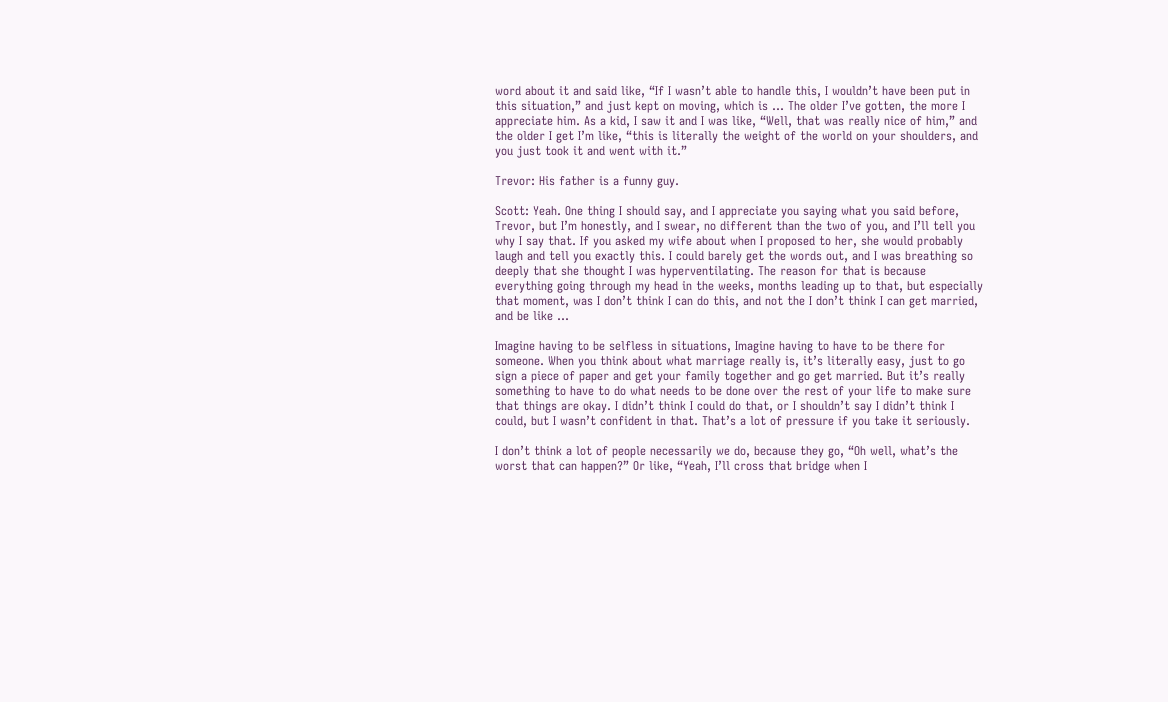word about it and said like, “If I wasn’t able to handle this, I wouldn’t have been put in this situation,” and just kept on moving, which is ... The older I’ve gotten, the more I appreciate him. As a kid, I saw it and I was like, “Well, that was really nice of him,” and the older I get I’m like, “this is literally the weight of the world on your shoulders, and you just took it and went with it.”

Trevor: His father is a funny guy.

Scott: Yeah. One thing I should say, and I appreciate you saying what you said before, Trevor, but I’m honestly, and I swear, no different than the two of you, and I’ll tell you why I say that. If you asked my wife about when I proposed to her, she would probably laugh and tell you exactly this. I could barely get the words out, and I was breathing so deeply that she thought I was hyperventilating. The reason for that is because everything going through my head in the weeks, months leading up to that, but especially that moment, was I don’t think I can do this, and not the I don’t think I can get married, and be like ...

Imagine having to be selfless in situations, Imagine having to have to be there for someone. When you think about what marriage really is, it’s literally easy, just to go sign a piece of paper and get your family together and go get married. But it’s really something to have to do what needs to be done over the rest of your life to make sure that things are okay. I didn’t think I could do that, or I shouldn’t say I didn’t think I could, but I wasn’t confident in that. That’s a lot of pressure if you take it seriously.

I don’t think a lot of people necessarily we do, because they go, “Oh well, what’s the worst that can happen?” Or like, “Yeah, I’ll cross that bridge when I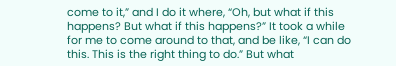come to it,” and I do it where, “Oh, but what if this happens? But what if this happens?” It took a while for me to come around to that, and be like, “I can do this. This is the right thing to do.” But what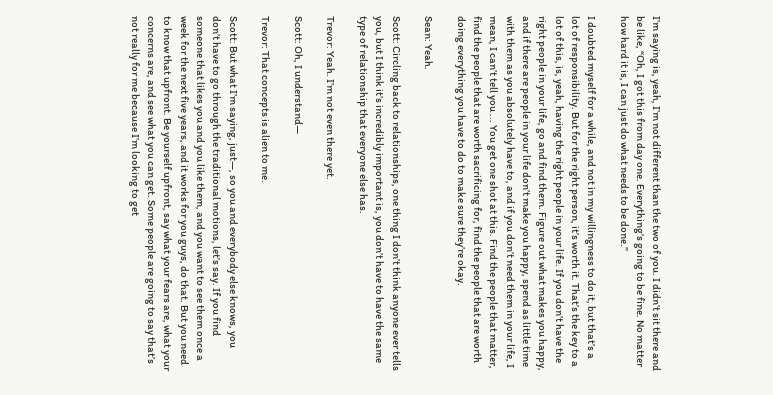I’m saying is, yeah, I’m not different than the two of you. I didn’t sit there and be like, “Oh, I got this from day one. Everything’s going to be fine. No matter how hard it is, I can just do what needs to be done.”

I doubted myself for a while, and not in my willingness to do it, but that’s a lot of responsibility. But for the right person, it’s worth it. That’s the key to a lot of this, is, yeah, having the right people in your life. If you don’t have the right people in your life, go and find them. Figure out what makes you happy, and if there are people in your life don’t make you happy, spend as little time with them as you absolutely have to, and if you don’t need them in your life, I mean, I can’t tell you ... You get one shot at this. Find the people that matter, find the people that are worth sacrificing for, find the people that are worth doing everything you have to do to make sure they’re okay.

Sean: Yeah.

Scott: Circling back to relationships, one thing I don’t think anyone ever tells you, but I think it’s incredibly important is, you don’t have to have the same type of relationship that everyone else has.

Trevor: Yeah. I’m not even there yet.

Scott: Oh, I understand—

Trevor: That concepts is alien to me.

Scott: But what I’m saying, just—, so you and everybody else knows, you don’t have to go through the traditional motions, let’s say. If you find someone that likes you and you like them, and you want to see them once a week for the next five years, and it works for you guys, do that. But you need to know that upfront. Be yourself upfront, say what your fears are, what your concerns are, and see what you can get. Some people are going to say that’s not really for me because I’m looking to get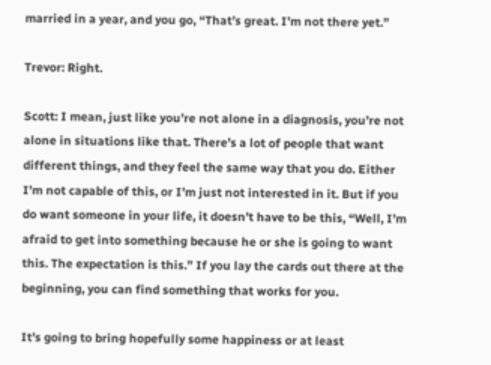married in a year, and you go, “That’s great. I’m not there yet.”

Trevor: Right.

Scott: I mean, just like you’re not alone in a diagnosis, you’re not alone in situations like that. There’s a lot of people that want different things, and they feel the same way that you do. Either I’m not capable of this, or I’m just not interested in it. But if you do want someone in your life, it doesn’t have to be this, “Well, I’m afraid to get into something because he or she is going to want this. The expectation is this.” If you lay the cards out there at the beginning, you can find something that works for you.

It’s going to bring hopefully some happiness or at least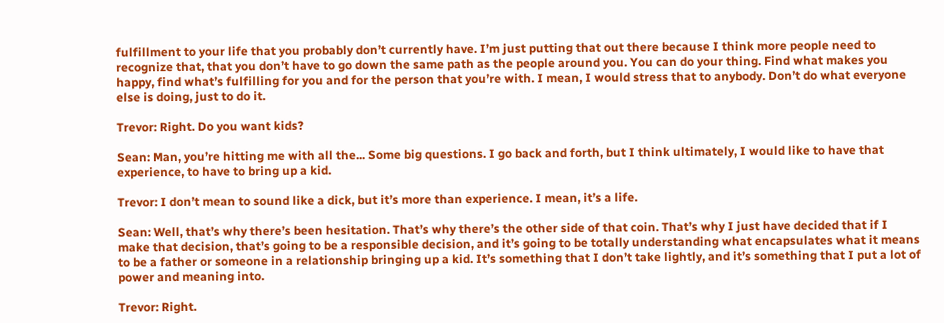fulfillment to your life that you probably don’t currently have. I’m just putting that out there because I think more people need to recognize that, that you don’t have to go down the same path as the people around you. You can do your thing. Find what makes you happy, find what’s fulfilling for you and for the person that you’re with. I mean, I would stress that to anybody. Don’t do what everyone else is doing, just to do it.

Trevor: Right. Do you want kids?

Sean: Man, you’re hitting me with all the... Some big questions. I go back and forth, but I think ultimately, I would like to have that experience, to have to bring up a kid.

Trevor: I don’t mean to sound like a dick, but it’s more than experience. I mean, it’s a life.

Sean: Well, that’s why there’s been hesitation. That’s why there’s the other side of that coin. That’s why I just have decided that if I make that decision, that’s going to be a responsible decision, and it’s going to be totally understanding what encapsulates what it means to be a father or someone in a relationship bringing up a kid. It’s something that I don’t take lightly, and it’s something that I put a lot of power and meaning into.

Trevor: Right.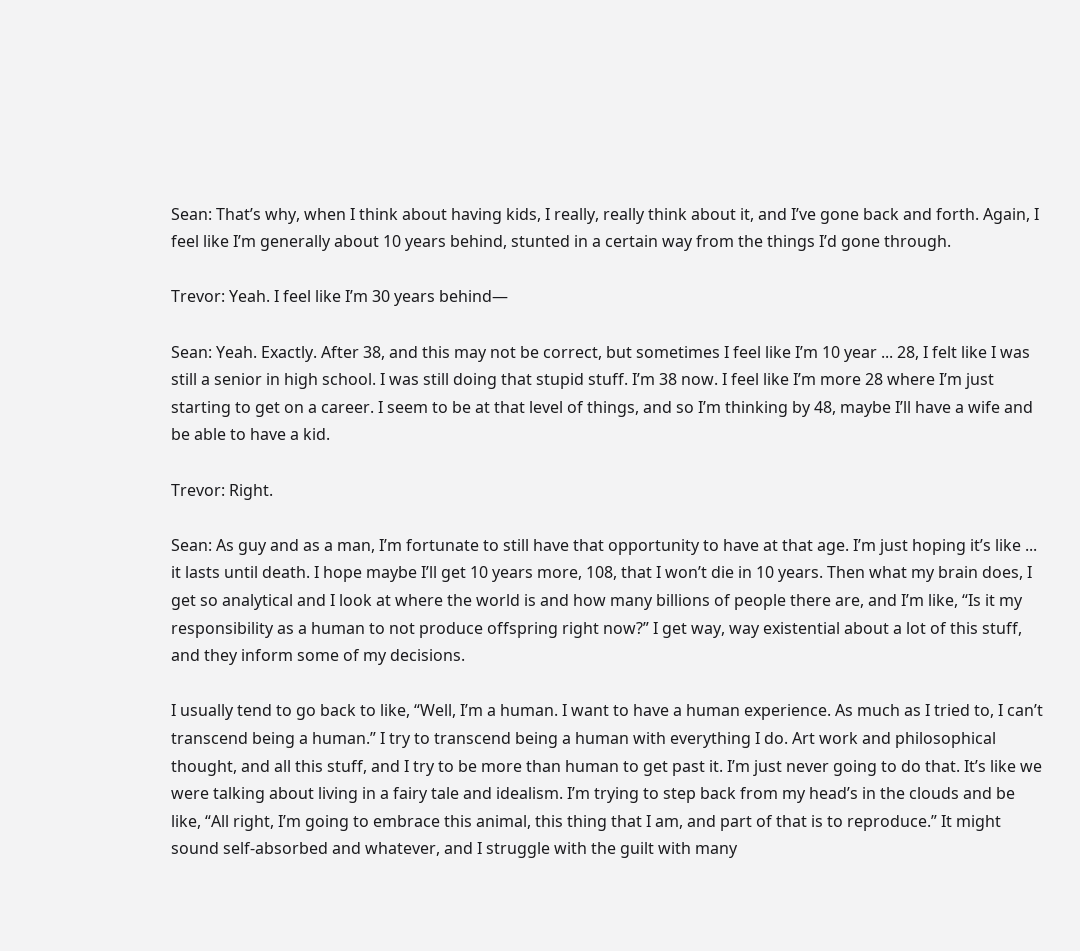Sean: That’s why, when I think about having kids, I really, really think about it, and I’ve gone back and forth. Again, I feel like I’m generally about 10 years behind, stunted in a certain way from the things I’d gone through.

Trevor: Yeah. I feel like I’m 30 years behind—

Sean: Yeah. Exactly. After 38, and this may not be correct, but sometimes I feel like I’m 10 year ... 28, I felt like I was still a senior in high school. I was still doing that stupid stuff. I’m 38 now. I feel like I’m more 28 where I’m just starting to get on a career. I seem to be at that level of things, and so I’m thinking by 48, maybe I’ll have a wife and be able to have a kid.

Trevor: Right.

Sean: As guy and as a man, I’m fortunate to still have that opportunity to have at that age. I’m just hoping it’s like ... it lasts until death. I hope maybe I’ll get 10 years more, 108, that I won’t die in 10 years. Then what my brain does, I get so analytical and I look at where the world is and how many billions of people there are, and I’m like, “Is it my responsibility as a human to not produce offspring right now?” I get way, way existential about a lot of this stuff, and they inform some of my decisions.

I usually tend to go back to like, “Well, I’m a human. I want to have a human experience. As much as I tried to, I can’t transcend being a human.” I try to transcend being a human with everything I do. Art work and philosophical thought, and all this stuff, and I try to be more than human to get past it. I’m just never going to do that. It’s like we were talking about living in a fairy tale and idealism. I’m trying to step back from my head’s in the clouds and be like, “All right, I’m going to embrace this animal, this thing that I am, and part of that is to reproduce.” It might sound self-absorbed and whatever, and I struggle with the guilt with many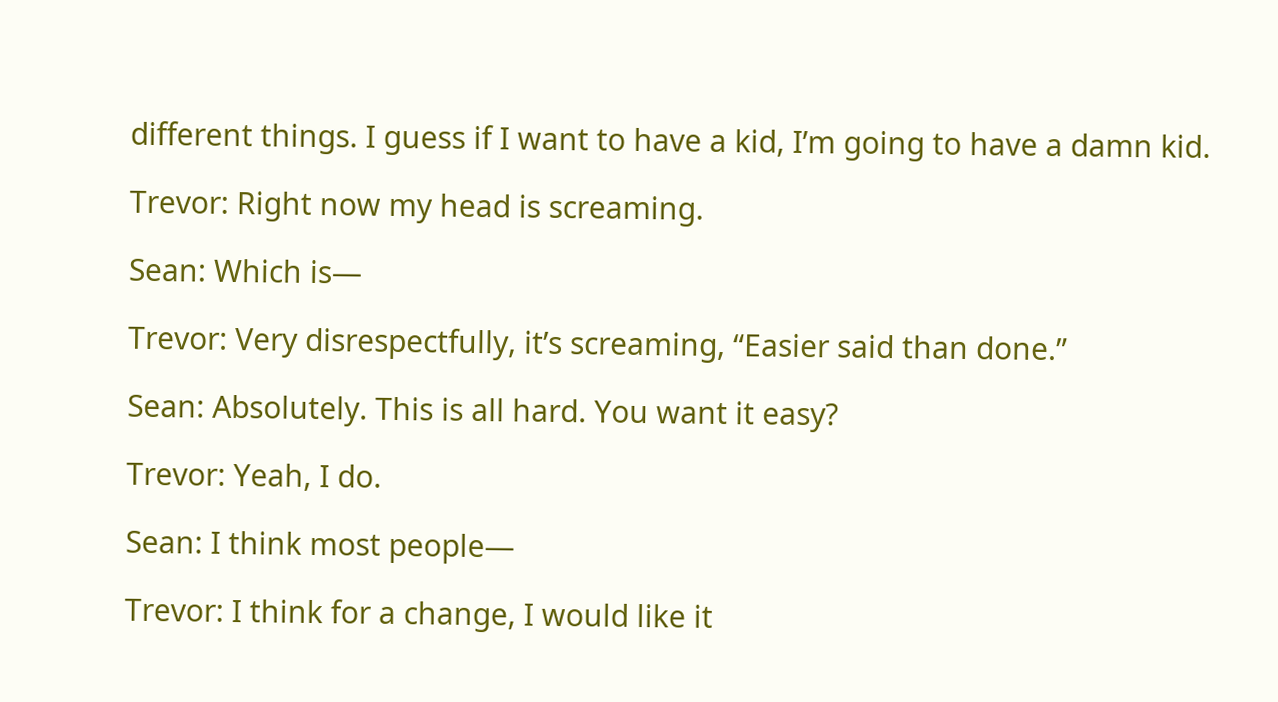different things. I guess if I want to have a kid, I’m going to have a damn kid.

Trevor: Right now my head is screaming.

Sean: Which is—

Trevor: Very disrespectfully, it’s screaming, “Easier said than done.”

Sean: Absolutely. This is all hard. You want it easy?

Trevor: Yeah, I do.

Sean: I think most people—

Trevor: I think for a change, I would like it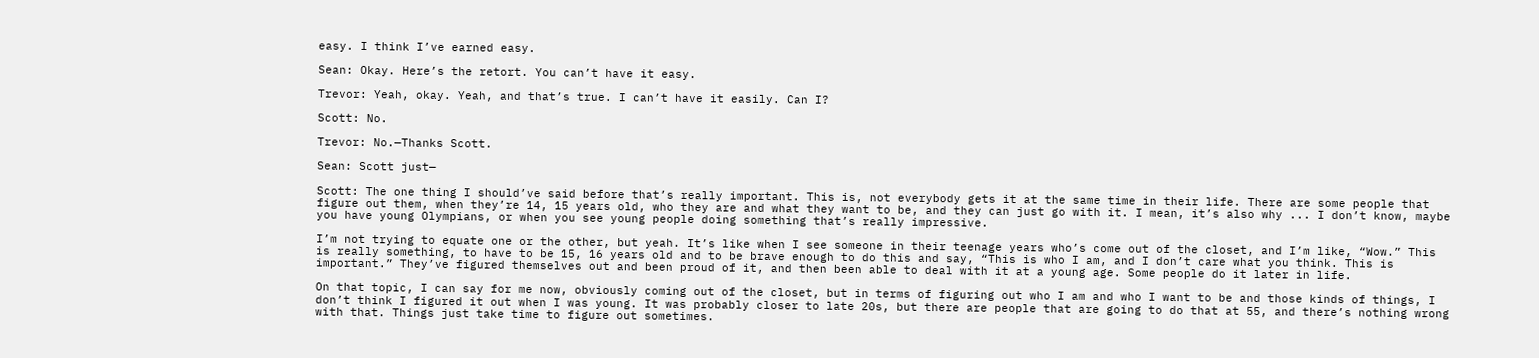easy. I think I’ve earned easy.

Sean: Okay. Here’s the retort. You can’t have it easy.

Trevor: Yeah, okay. Yeah, and that’s true. I can’t have it easily. Can I?

Scott: No.

Trevor: No.—Thanks Scott.

Sean: Scott just—

Scott: The one thing I should’ve said before that’s really important. This is, not everybody gets it at the same time in their life. There are some people that figure out them, when they’re 14, 15 years old, who they are and what they want to be, and they can just go with it. I mean, it’s also why ... I don’t know, maybe you have young Olympians, or when you see young people doing something that’s really impressive.

I’m not trying to equate one or the other, but yeah. It’s like when I see someone in their teenage years who’s come out of the closet, and I’m like, “Wow.” This is really something, to have to be 15, 16 years old and to be brave enough to do this and say, “This is who I am, and I don’t care what you think. This is important.” They’ve figured themselves out and been proud of it, and then been able to deal with it at a young age. Some people do it later in life.

On that topic, I can say for me now, obviously coming out of the closet, but in terms of figuring out who I am and who I want to be and those kinds of things, I don’t think I figured it out when I was young. It was probably closer to late 20s, but there are people that are going to do that at 55, and there’s nothing wrong with that. Things just take time to figure out sometimes.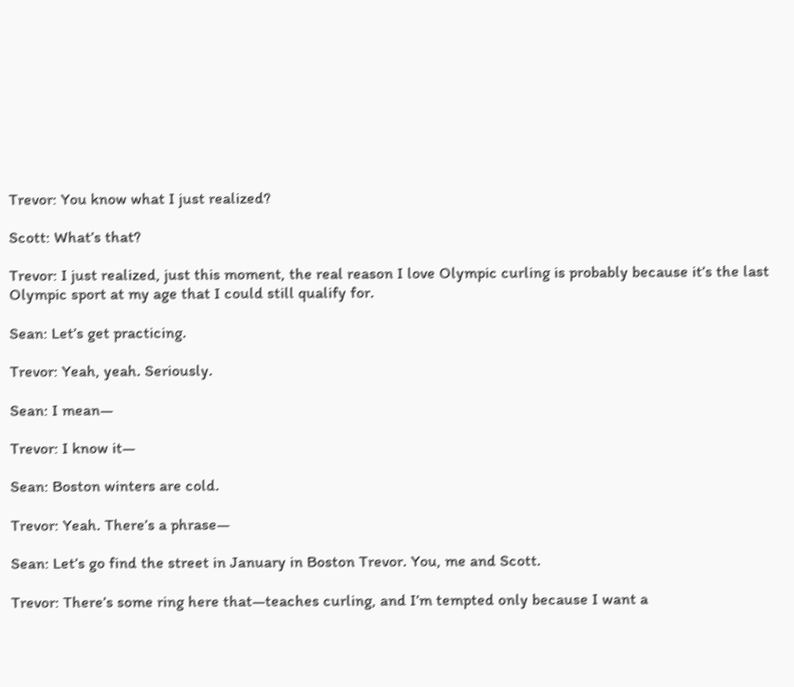Trevor: You know what I just realized?

Scott: What’s that?

Trevor: I just realized, just this moment, the real reason I love Olympic curling is probably because it’s the last Olympic sport at my age that I could still qualify for.

Sean: Let’s get practicing.

Trevor: Yeah, yeah. Seriously.

Sean: I mean—

Trevor: I know it—

Sean: Boston winters are cold.

Trevor: Yeah. There’s a phrase—

Sean: Let’s go find the street in January in Boston Trevor. You, me and Scott.

Trevor: There’s some ring here that—teaches curling, and I’m tempted only because I want a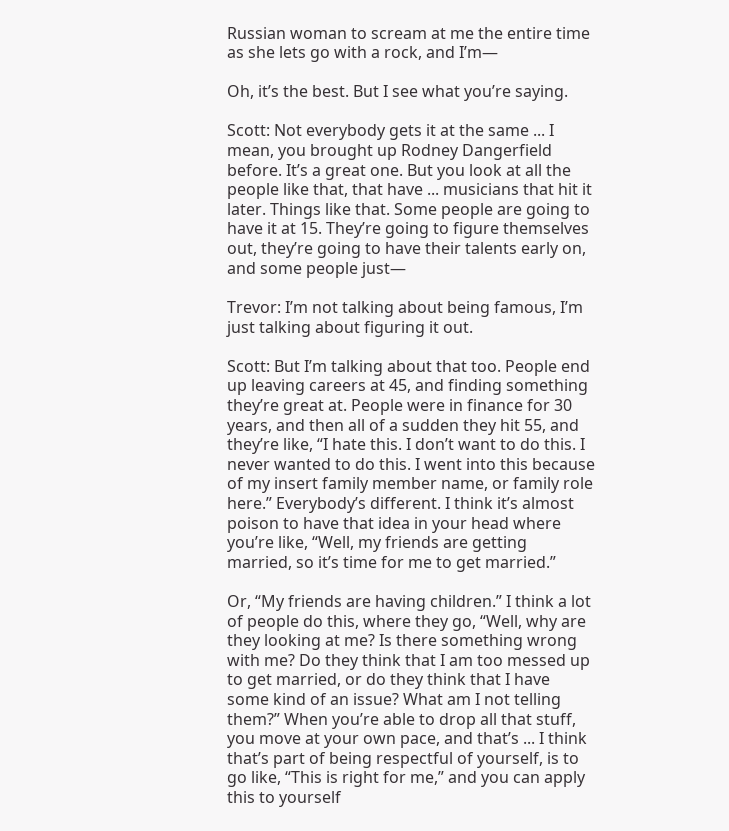Russian woman to scream at me the entire time as she lets go with a rock, and I’m—

Oh, it’s the best. But I see what you’re saying.

Scott: Not everybody gets it at the same ... I mean, you brought up Rodney Dangerfield before. It’s a great one. But you look at all the people like that, that have ... musicians that hit it later. Things like that. Some people are going to have it at 15. They’re going to figure themselves out, they’re going to have their talents early on, and some people just—

Trevor: I’m not talking about being famous, I’m just talking about figuring it out.

Scott: But I’m talking about that too. People end up leaving careers at 45, and finding something they’re great at. People were in finance for 30 years, and then all of a sudden they hit 55, and they’re like, “I hate this. I don’t want to do this. I never wanted to do this. I went into this because of my insert family member name, or family role here.” Everybody’s different. I think it’s almost poison to have that idea in your head where you’re like, “Well, my friends are getting married, so it’s time for me to get married.”

Or, “My friends are having children.” I think a lot of people do this, where they go, “Well, why are they looking at me? Is there something wrong with me? Do they think that I am too messed up to get married, or do they think that I have some kind of an issue? What am I not telling them?” When you’re able to drop all that stuff, you move at your own pace, and that’s ... I think that’s part of being respectful of yourself, is to go like, “This is right for me,” and you can apply this to yourself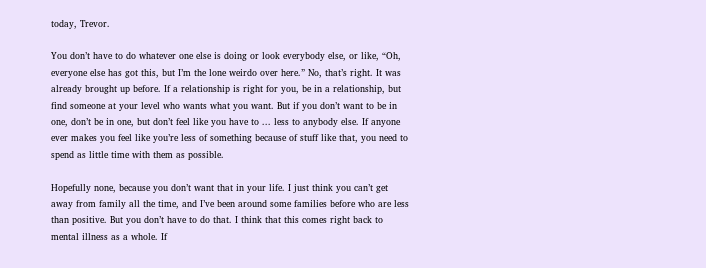today, Trevor.

You don’t have to do whatever one else is doing or look everybody else, or like, “Oh, everyone else has got this, but I’m the lone weirdo over here.” No, that’s right. It was already brought up before. If a relationship is right for you, be in a relationship, but find someone at your level who wants what you want. But if you don’t want to be in one, don’t be in one, but don’t feel like you have to ... less to anybody else. If anyone ever makes you feel like you’re less of something because of stuff like that, you need to spend as little time with them as possible.

Hopefully none, because you don’t want that in your life. I just think you can’t get away from family all the time, and I’ve been around some families before who are less than positive. But you don’t have to do that. I think that this comes right back to mental illness as a whole. If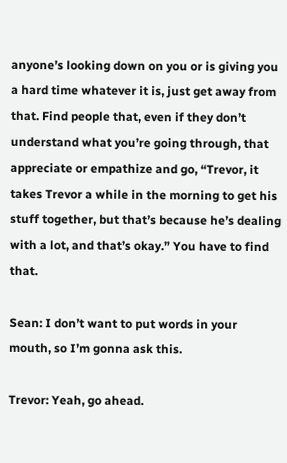anyone’s looking down on you or is giving you a hard time whatever it is, just get away from that. Find people that, even if they don’t understand what you’re going through, that appreciate or empathize and go, “Trevor, it takes Trevor a while in the morning to get his stuff together, but that’s because he’s dealing with a lot, and that’s okay.” You have to find that.

Sean: I don’t want to put words in your mouth, so I’m gonna ask this.

Trevor: Yeah, go ahead.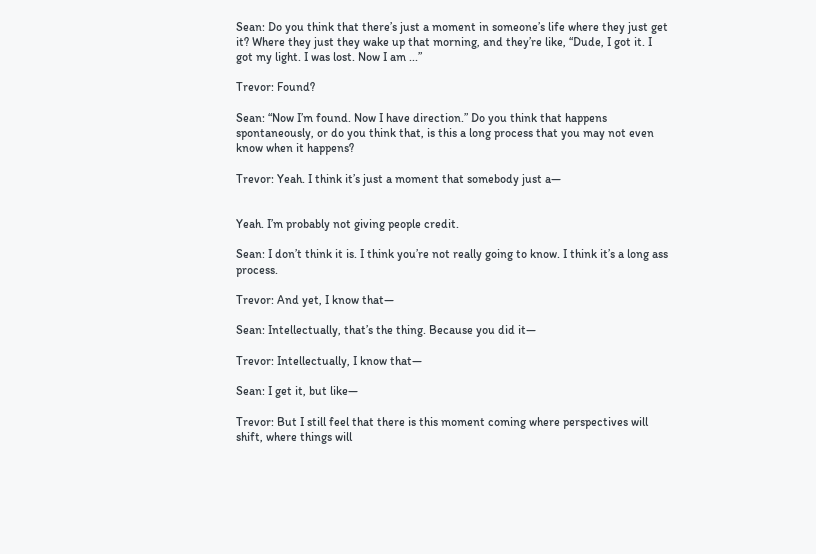Sean: Do you think that there’s just a moment in someone’s life where they just get it? Where they just they wake up that morning, and they’re like, “Dude, I got it. I got my light. I was lost. Now I am ...”

Trevor: Found?

Sean: “Now I’m found. Now I have direction.” Do you think that happens spontaneously, or do you think that, is this a long process that you may not even know when it happens?

Trevor: Yeah. I think it’s just a moment that somebody just a—


Yeah. I’m probably not giving people credit.

Sean: I don’t think it is. I think you’re not really going to know. I think it’s a long ass process.

Trevor: And yet, I know that—

Sean: Intellectually, that’s the thing. Because you did it—

Trevor: Intellectually, I know that—

Sean: I get it, but like—

Trevor: But I still feel that there is this moment coming where perspectives will shift, where things will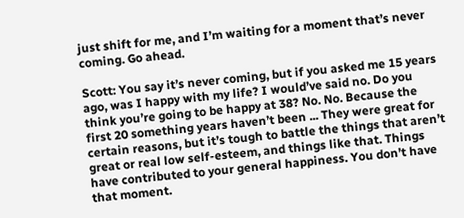just shift for me, and I’m waiting for a moment that’s never coming. Go ahead.

Scott: You say it’s never coming, but if you asked me 15 years ago, was I happy with my life? I would’ve said no. Do you think you’re going to be happy at 38? No. No. Because the first 20 something years haven’t been ... They were great for certain reasons, but it’s tough to battle the things that aren’t great or real low self-esteem, and things like that. Things have contributed to your general happiness. You don’t have that moment.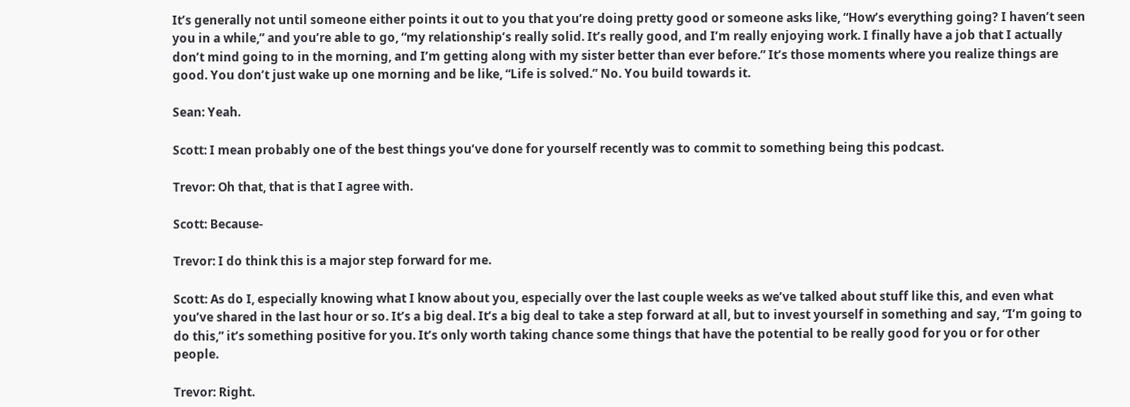It’s generally not until someone either points it out to you that you’re doing pretty good or someone asks like, “How’s everything going? I haven’t seen you in a while,” and you’re able to go, “my relationship’s really solid. It’s really good, and I’m really enjoying work. I finally have a job that I actually don’t mind going to in the morning, and I’m getting along with my sister better than ever before.” It’s those moments where you realize things are good. You don’t just wake up one morning and be like, “Life is solved.” No. You build towards it.

Sean: Yeah.

Scott: I mean probably one of the best things you’ve done for yourself recently was to commit to something being this podcast.

Trevor: Oh that, that is that I agree with.

Scott: Because-

Trevor: I do think this is a major step forward for me.

Scott: As do I, especially knowing what I know about you, especially over the last couple weeks as we’ve talked about stuff like this, and even what you’ve shared in the last hour or so. It’s a big deal. It’s a big deal to take a step forward at all, but to invest yourself in something and say, “I’m going to do this,” it’s something positive for you. It’s only worth taking chance some things that have the potential to be really good for you or for other people.

Trevor: Right.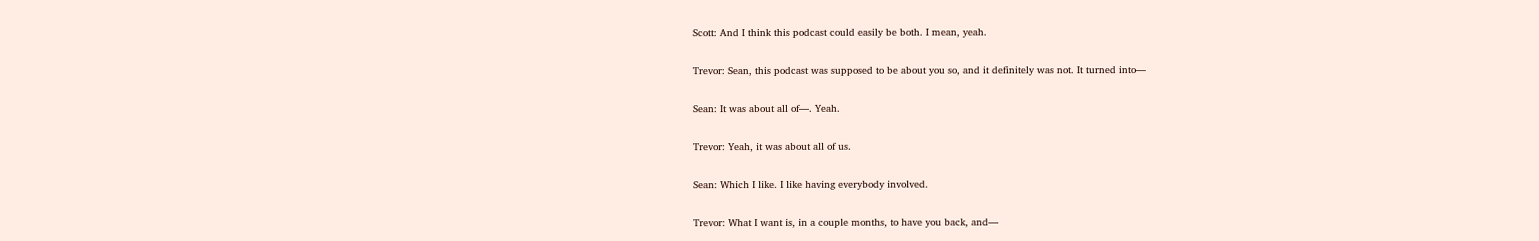Scott: And I think this podcast could easily be both. I mean, yeah.

Trevor: Sean, this podcast was supposed to be about you so, and it definitely was not. It turned into—

Sean: It was about all of—. Yeah.

Trevor: Yeah, it was about all of us.

Sean: Which I like. I like having everybody involved.

Trevor: What I want is, in a couple months, to have you back, and—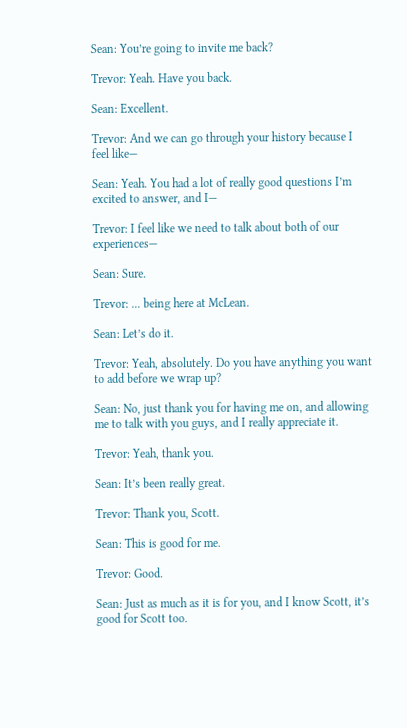Sean: You’re going to invite me back?

Trevor: Yeah. Have you back.

Sean: Excellent.

Trevor: And we can go through your history because I feel like—

Sean: Yeah. You had a lot of really good questions I’m excited to answer, and I—

Trevor: I feel like we need to talk about both of our experiences—

Sean: Sure.

Trevor: ... being here at McLean.

Sean: Let’s do it.

Trevor: Yeah, absolutely. Do you have anything you want to add before we wrap up?

Sean: No, just thank you for having me on, and allowing me to talk with you guys, and I really appreciate it.

Trevor: Yeah, thank you.

Sean: It’s been really great.

Trevor: Thank you, Scott.

Sean: This is good for me.

Trevor: Good.

Sean: Just as much as it is for you, and I know Scott, it’s good for Scott too.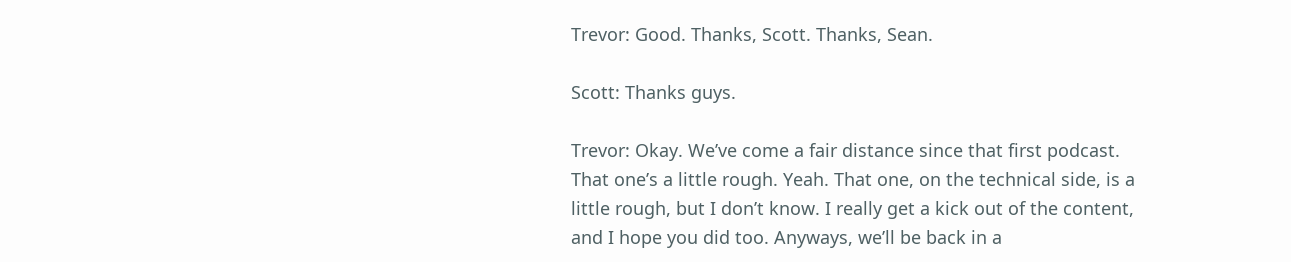Trevor: Good. Thanks, Scott. Thanks, Sean.

Scott: Thanks guys.

Trevor: Okay. We’ve come a fair distance since that first podcast. That one’s a little rough. Yeah. That one, on the technical side, is a little rough, but I don’t know. I really get a kick out of the content, and I hope you did too. Anyways, we’ll be back in a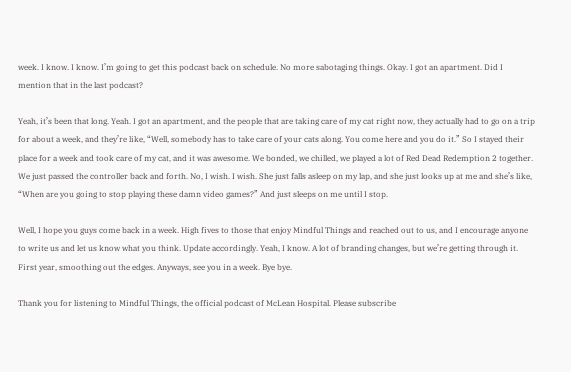week. I know. I know. I’m going to get this podcast back on schedule. No more sabotaging things. Okay. I got an apartment. Did I mention that in the last podcast?

Yeah, it’s been that long. Yeah. I got an apartment, and the people that are taking care of my cat right now, they actually had to go on a trip for about a week, and they’re like, “Well, somebody has to take care of your cats along. You come here and you do it.” So I stayed their place for a week and took care of my cat, and it was awesome. We bonded, we chilled, we played a lot of Red Dead Redemption 2 together. We just passed the controller back and forth. No, I wish. I wish. She just falls asleep on my lap, and she just looks up at me and she’s like, “When are you going to stop playing these damn video games?” And just sleeps on me until I stop.

Well, I hope you guys come back in a week. High fives to those that enjoy Mindful Things and reached out to us, and I encourage anyone to write us and let us know what you think. Update accordingly. Yeah, I know. A lot of branding changes, but we’re getting through it. First year, smoothing out the edges. Anyways, see you in a week. Bye bye.

Thank you for listening to Mindful Things, the official podcast of McLean Hospital. Please subscribe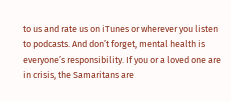to us and rate us on iTunes or wherever you listen to podcasts. And don’t forget, mental health is everyone’s responsibility. If you or a loved one are in crisis, the Samaritans are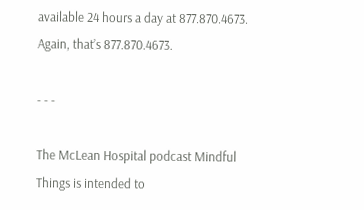available 24 hours a day at 877.870.4673. Again, that’s 877.870.4673.

- - -

The McLean Hospital podcast Mindful Things is intended to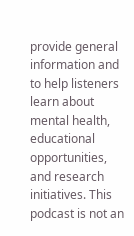provide general information and to help listeners learn about mental health, educational opportunities, and research initiatives. This podcast is not an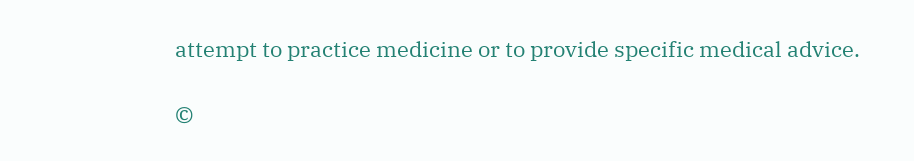attempt to practice medicine or to provide specific medical advice.

©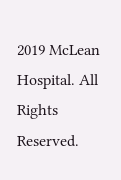2019 McLean Hospital. All Rights Reserved.